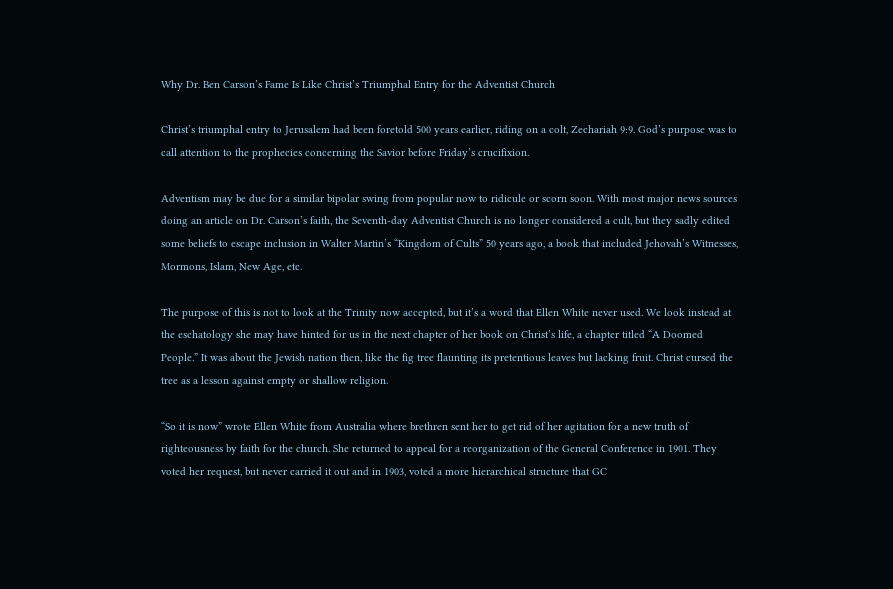Why Dr. Ben Carson’s Fame Is Like Christ’s Triumphal Entry for the Adventist Church

Christ’s triumphal entry to Jerusalem had been foretold 500 years earlier, riding on a colt, Zechariah 9:9. God’s purpose was to call attention to the prophecies concerning the Savior before Friday’s crucifixion.

Adventism may be due for a similar bipolar swing from popular now to ridicule or scorn soon. With most major news sources doing an article on Dr. Carson’s faith, the Seventh-day Adventist Church is no longer considered a cult, but they sadly edited some beliefs to escape inclusion in Walter Martin’s “Kingdom of Cults” 50 years ago, a book that included Jehovah’s Witnesses, Mormons, Islam, New Age, etc.

The purpose of this is not to look at the Trinity now accepted, but it’s a word that Ellen White never used. We look instead at the eschatology she may have hinted for us in the next chapter of her book on Christ’s life, a chapter titled “A Doomed People.” It was about the Jewish nation then, like the fig tree flaunting its pretentious leaves but lacking fruit. Christ cursed the tree as a lesson against empty or shallow religion.

“So it is now” wrote Ellen White from Australia where brethren sent her to get rid of her agitation for a new truth of righteousness by faith for the church. She returned to appeal for a reorganization of the General Conference in 1901. They voted her request, but never carried it out and in 1903, voted a more hierarchical structure that GC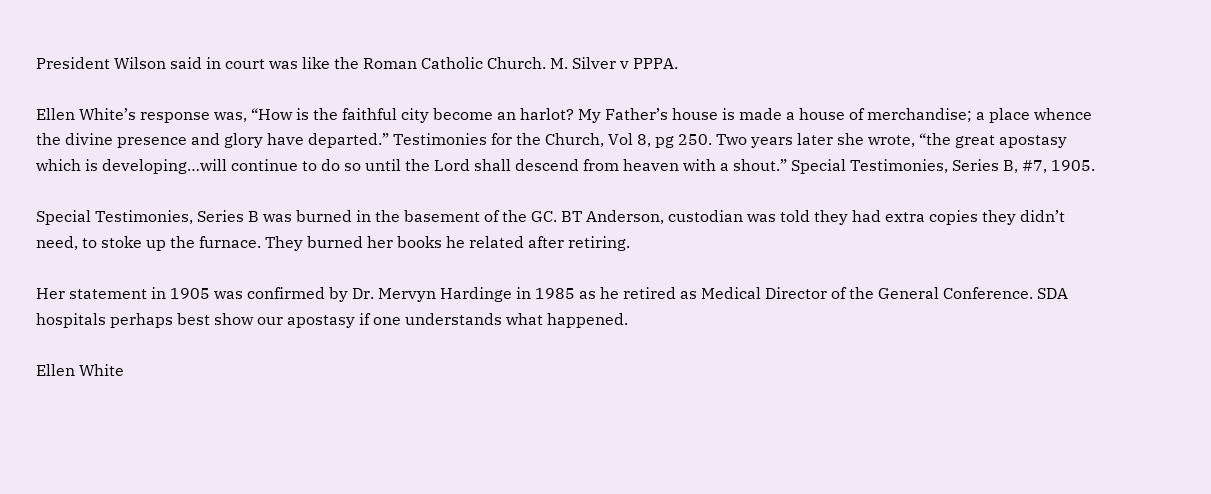President Wilson said in court was like the Roman Catholic Church. M. Silver v PPPA.

Ellen White’s response was, “How is the faithful city become an harlot? My Father’s house is made a house of merchandise; a place whence the divine presence and glory have departed.” Testimonies for the Church, Vol 8, pg 250. Two years later she wrote, “the great apostasy which is developing…will continue to do so until the Lord shall descend from heaven with a shout.” Special Testimonies, Series B, #7, 1905.

Special Testimonies, Series B was burned in the basement of the GC. BT Anderson, custodian was told they had extra copies they didn’t need, to stoke up the furnace. They burned her books he related after retiring.

Her statement in 1905 was confirmed by Dr. Mervyn Hardinge in 1985 as he retired as Medical Director of the General Conference. SDA hospitals perhaps best show our apostasy if one understands what happened.

Ellen White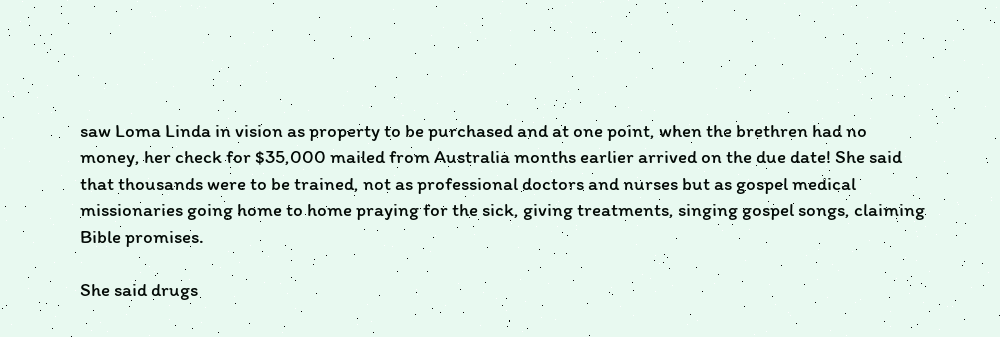saw Loma Linda in vision as property to be purchased and at one point, when the brethren had no money, her check for $35,000 mailed from Australia months earlier arrived on the due date! She said that thousands were to be trained, not as professional doctors and nurses but as gospel medical missionaries going home to home praying for the sick, giving treatments, singing gospel songs, claiming Bible promises.

She said drugs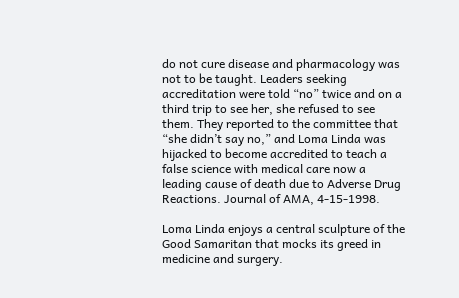do not cure disease and pharmacology was not to be taught. Leaders seeking accreditation were told “no” twice and on a third trip to see her, she refused to see them. They reported to the committee that “she didn’t say no,” and Loma Linda was hijacked to become accredited to teach a false science with medical care now a leading cause of death due to Adverse Drug Reactions. Journal of AMA, 4-15-1998.

Loma Linda enjoys a central sculpture of the Good Samaritan that mocks its greed in medicine and surgery.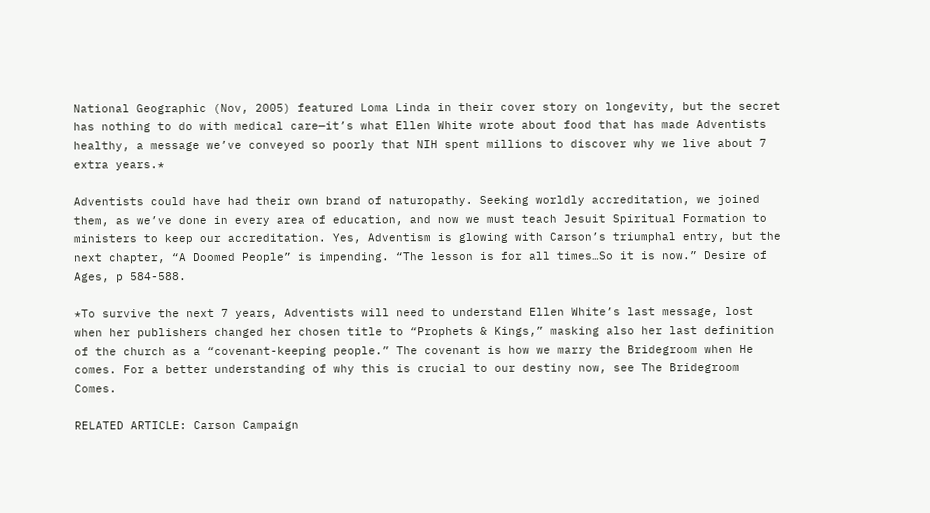National Geographic (Nov, 2005) featured Loma Linda in their cover story on longevity, but the secret has nothing to do with medical care—it’s what Ellen White wrote about food that has made Adventists healthy, a message we’ve conveyed so poorly that NIH spent millions to discover why we live about 7 extra years.*

Adventists could have had their own brand of naturopathy. Seeking worldly accreditation, we joined them, as we’ve done in every area of education, and now we must teach Jesuit Spiritual Formation to ministers to keep our accreditation. Yes, Adventism is glowing with Carson’s triumphal entry, but the next chapter, “A Doomed People” is impending. “The lesson is for all times…So it is now.” Desire of Ages, p 584-588.

*To survive the next 7 years, Adventists will need to understand Ellen White’s last message, lost when her publishers changed her chosen title to “Prophets & Kings,” masking also her last definition of the church as a “covenant-keeping people.” The covenant is how we marry the Bridegroom when He comes. For a better understanding of why this is crucial to our destiny now, see The Bridegroom Comes.

RELATED ARTICLE: Carson Campaign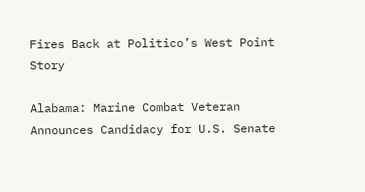Fires Back at Politico’s West Point Story

Alabama: Marine Combat Veteran Announces Candidacy for U.S. Senate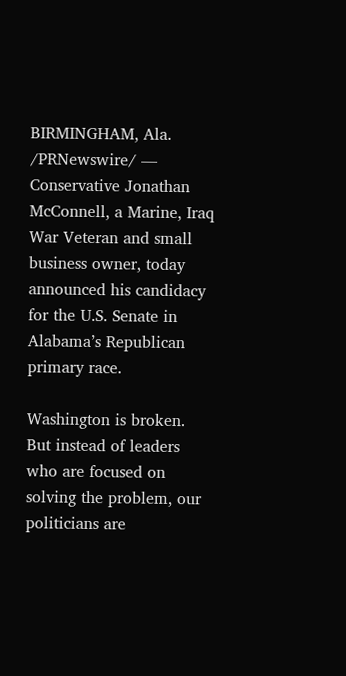BIRMINGHAM, Ala. /PRNewswire/ — Conservative Jonathan McConnell, a Marine, Iraq War Veteran and small business owner, today announced his candidacy for the U.S. Senate in Alabama’s Republican primary race.

Washington is broken. But instead of leaders who are focused on solving the problem, our politicians are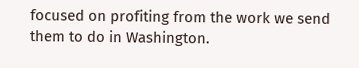focused on profiting from the work we send them to do in Washington.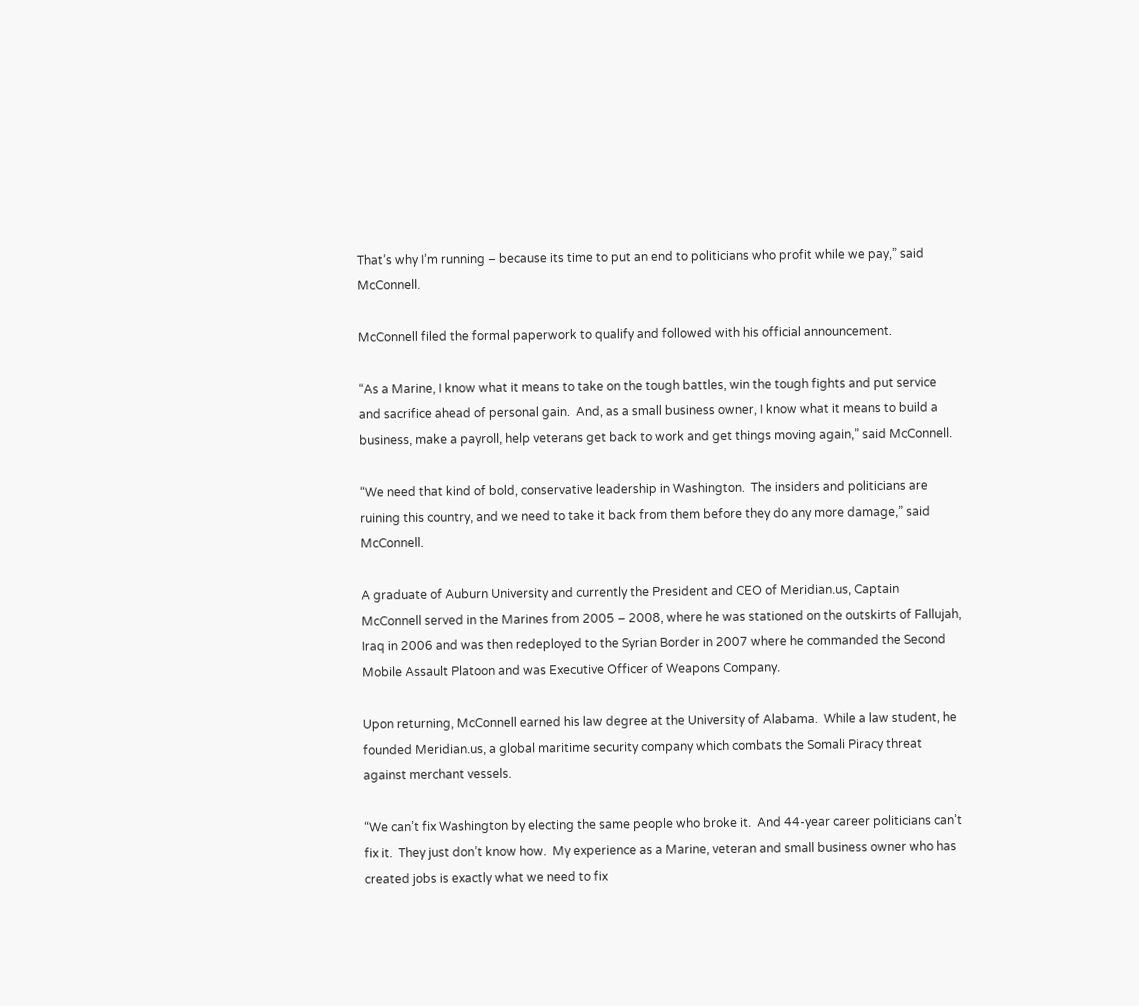That’s why I’m running – because its time to put an end to politicians who profit while we pay,” said McConnell.

McConnell filed the formal paperwork to qualify and followed with his official announcement.

“As a Marine, I know what it means to take on the tough battles, win the tough fights and put service and sacrifice ahead of personal gain.  And, as a small business owner, I know what it means to build a business, make a payroll, help veterans get back to work and get things moving again,” said McConnell.

“We need that kind of bold, conservative leadership in Washington.  The insiders and politicians are ruining this country, and we need to take it back from them before they do any more damage,” said McConnell.

A graduate of Auburn University and currently the President and CEO of Meridian.us, Captain McConnell served in the Marines from 2005 – 2008, where he was stationed on the outskirts of Fallujah, Iraq in 2006 and was then redeployed to the Syrian Border in 2007 where he commanded the Second Mobile Assault Platoon and was Executive Officer of Weapons Company.

Upon returning, McConnell earned his law degree at the University of Alabama.  While a law student, he founded Meridian.us, a global maritime security company which combats the Somali Piracy threat against merchant vessels.

“We can’t fix Washington by electing the same people who broke it.  And 44-year career politicians can’t fix it.  They just don’t know how.  My experience as a Marine, veteran and small business owner who has created jobs is exactly what we need to fix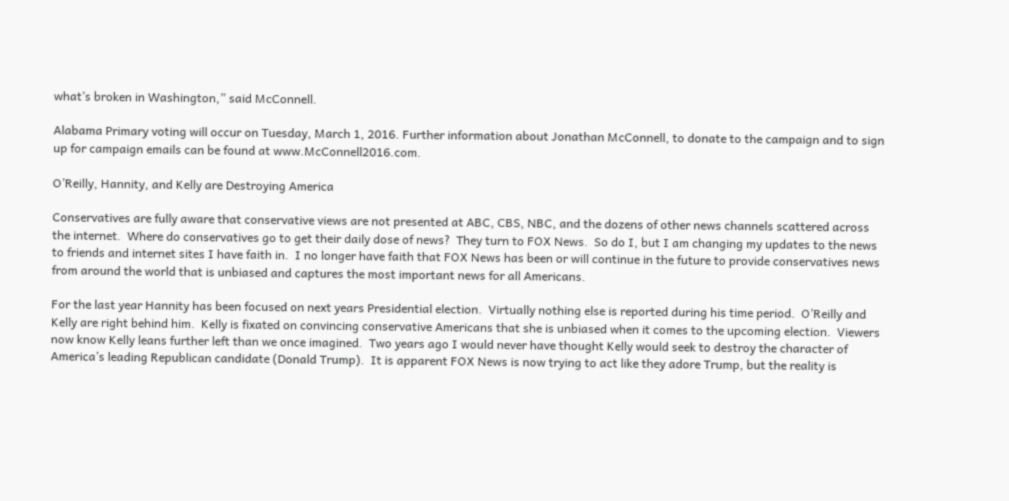what’s broken in Washington,” said McConnell.

Alabama Primary voting will occur on Tuesday, March 1, 2016. Further information about Jonathan McConnell, to donate to the campaign and to sign up for campaign emails can be found at www.McConnell2016.com.

O’Reilly, Hannity, and Kelly are Destroying America

Conservatives are fully aware that conservative views are not presented at ABC, CBS, NBC, and the dozens of other news channels scattered across the internet.  Where do conservatives go to get their daily dose of news?  They turn to FOX News.  So do I, but I am changing my updates to the news to friends and internet sites I have faith in.  I no longer have faith that FOX News has been or will continue in the future to provide conservatives news from around the world that is unbiased and captures the most important news for all Americans.

For the last year Hannity has been focused on next years Presidential election.  Virtually nothing else is reported during his time period.  O’Reilly and Kelly are right behind him.  Kelly is fixated on convincing conservative Americans that she is unbiased when it comes to the upcoming election.  Viewers now know Kelly leans further left than we once imagined.  Two years ago I would never have thought Kelly would seek to destroy the character of America’s leading Republican candidate (Donald Trump).  It is apparent FOX News is now trying to act like they adore Trump, but the reality is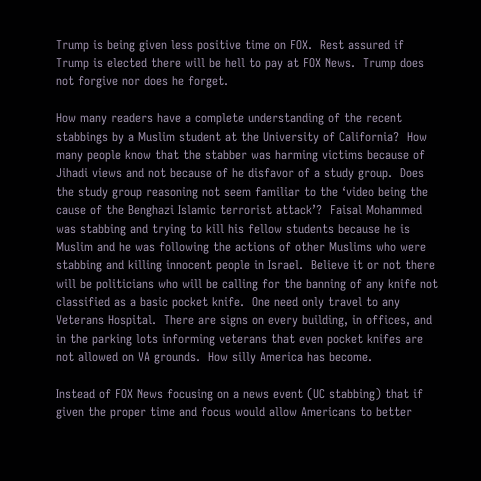Trump is being given less positive time on FOX.  Rest assured if Trump is elected there will be hell to pay at FOX News.  Trump does not forgive nor does he forget.

How many readers have a complete understanding of the recent stabbings by a Muslim student at the University of California?  How many people know that the stabber was harming victims because of Jihadi views and not because of he disfavor of a study group.  Does the study group reasoning not seem familiar to the ‘video being the cause of the Benghazi Islamic terrorist attack’?  Faisal Mohammed was stabbing and trying to kill his fellow students because he is Muslim and he was following the actions of other Muslims who were stabbing and killing innocent people in Israel.  Believe it or not there will be politicians who will be calling for the banning of any knife not classified as a basic pocket knife.  One need only travel to any Veterans Hospital.  There are signs on every building, in offices, and in the parking lots informing veterans that even pocket knifes are not allowed on VA grounds.  How silly America has become.

Instead of FOX News focusing on a news event (UC stabbing) that if given the proper time and focus would allow Americans to better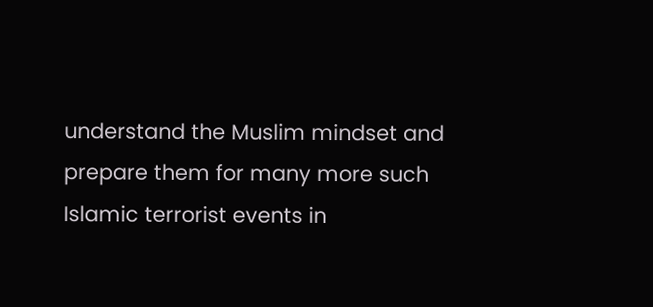understand the Muslim mindset and prepare them for many more such Islamic terrorist events in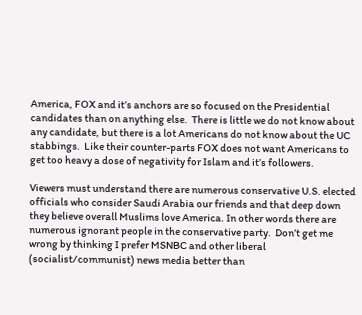America, FOX and it’s anchors are so focused on the Presidential candidates than on anything else.  There is little we do not know about any candidate, but there is a lot Americans do not know about the UC stabbings.  Like their counter-parts FOX does not want Americans to get too heavy a dose of negativity for Islam and it’s followers.

Viewers must understand there are numerous conservative U.S. elected officials who consider Saudi Arabia our friends and that deep down they believe overall Muslims love America. In other words there are numerous ignorant people in the conservative party.  Don’t get me wrong by thinking I prefer MSNBC and other liberal (socialist/communist) news media better than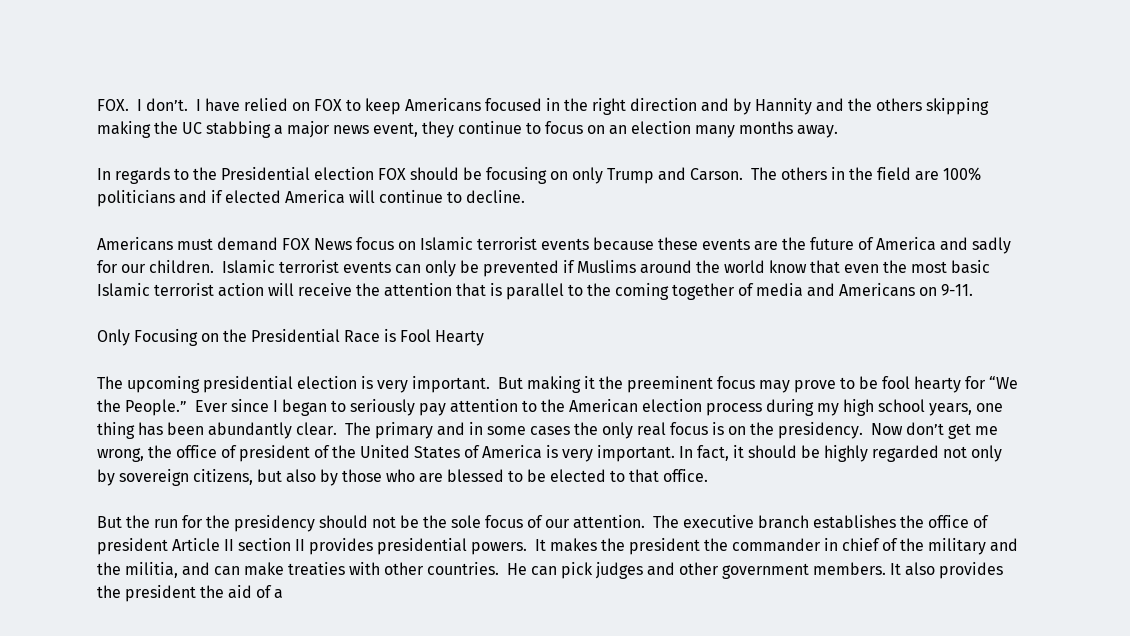FOX.  I don’t.  I have relied on FOX to keep Americans focused in the right direction and by Hannity and the others skipping making the UC stabbing a major news event, they continue to focus on an election many months away.

In regards to the Presidential election FOX should be focusing on only Trump and Carson.  The others in the field are 100% politicians and if elected America will continue to decline.

Americans must demand FOX News focus on Islamic terrorist events because these events are the future of America and sadly for our children.  Islamic terrorist events can only be prevented if Muslims around the world know that even the most basic Islamic terrorist action will receive the attention that is parallel to the coming together of media and Americans on 9-11.

Only Focusing on the Presidential Race is Fool Hearty

The upcoming presidential election is very important.  But making it the preeminent focus may prove to be fool hearty for “We the People.”  Ever since I began to seriously pay attention to the American election process during my high school years, one thing has been abundantly clear.  The primary and in some cases the only real focus is on the presidency.  Now don’t get me wrong, the office of president of the United States of America is very important. In fact, it should be highly regarded not only by sovereign citizens, but also by those who are blessed to be elected to that office.

But the run for the presidency should not be the sole focus of our attention.  The executive branch establishes the office of president Article II section II provides presidential powers.  It makes the president the commander in chief of the military and the militia, and can make treaties with other countries.  He can pick judges and other government members. It also provides the president the aid of a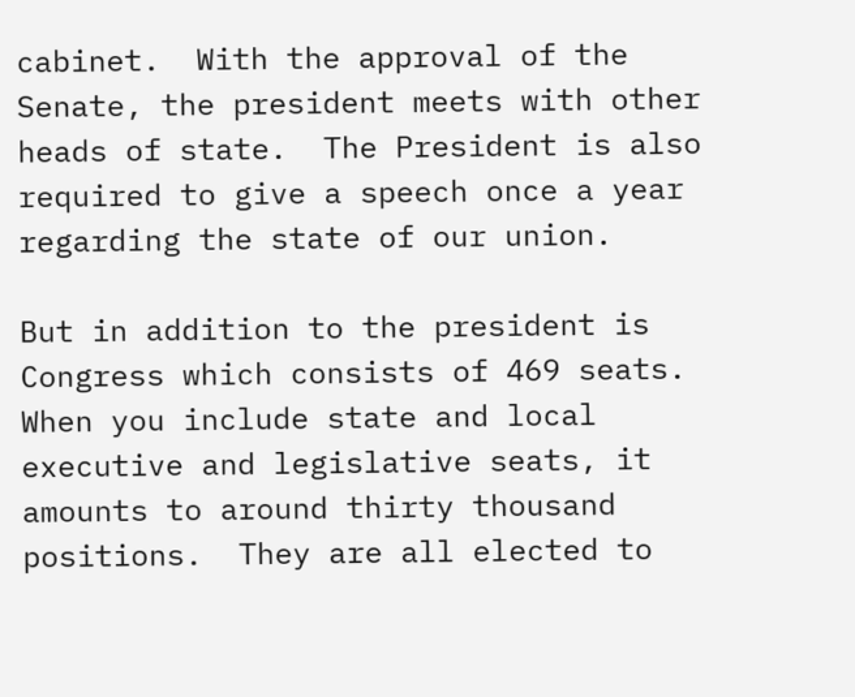cabinet.  With the approval of the Senate, the president meets with other heads of state.  The President is also required to give a speech once a year regarding the state of our union.

But in addition to the president is Congress which consists of 469 seats.  When you include state and local executive and legislative seats, it amounts to around thirty thousand positions.  They are all elected to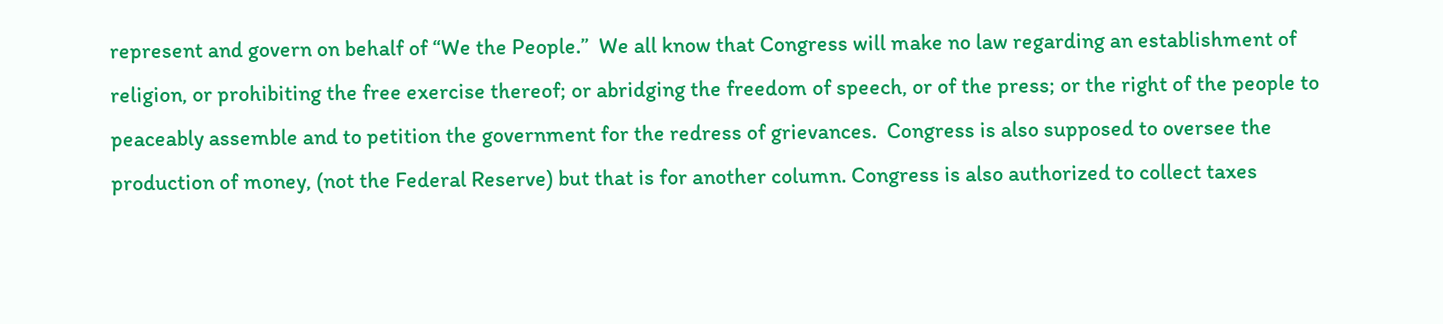represent and govern on behalf of “We the People.”  We all know that Congress will make no law regarding an establishment of religion, or prohibiting the free exercise thereof; or abridging the freedom of speech, or of the press; or the right of the people to peaceably assemble and to petition the government for the redress of grievances.  Congress is also supposed to oversee the production of money, (not the Federal Reserve) but that is for another column. Congress is also authorized to collect taxes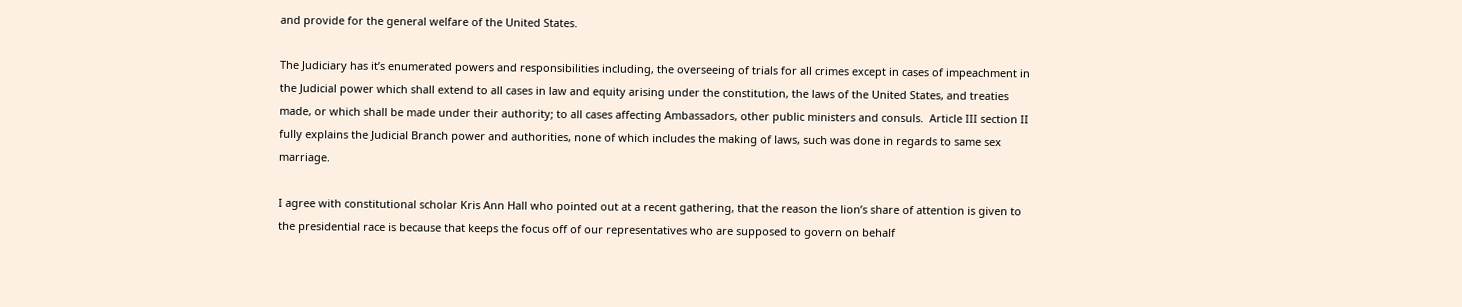and provide for the general welfare of the United States.

The Judiciary has it’s enumerated powers and responsibilities including, the overseeing of trials for all crimes except in cases of impeachment in the Judicial power which shall extend to all cases in law and equity arising under the constitution, the laws of the United States, and treaties made, or which shall be made under their authority; to all cases affecting Ambassadors, other public ministers and consuls.  Article III section II fully explains the Judicial Branch power and authorities, none of which includes the making of laws, such was done in regards to same sex marriage.

I agree with constitutional scholar Kris Ann Hall who pointed out at a recent gathering, that the reason the lion’s share of attention is given to the presidential race is because that keeps the focus off of our representatives who are supposed to govern on behalf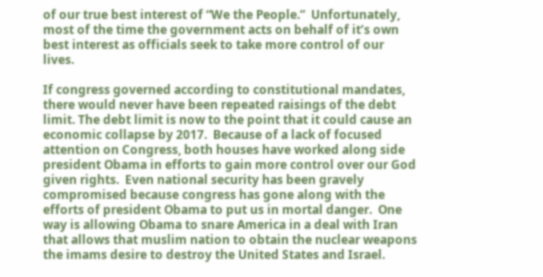of our true best interest of “We the People.”  Unfortunately, most of the time the government acts on behalf of it’s own best interest as officials seek to take more control of our lives.

If congress governed according to constitutional mandates, there would never have been repeated raisings of the debt limit. The debt limit is now to the point that it could cause an economic collapse by 2017.  Because of a lack of focused attention on Congress, both houses have worked along side president Obama in efforts to gain more control over our God given rights.  Even national security has been gravely compromised because congress has gone along with the efforts of president Obama to put us in mortal danger.  One way is allowing Obama to snare America in a deal with Iran that allows that muslim nation to obtain the nuclear weapons the imams desire to destroy the United States and Israel.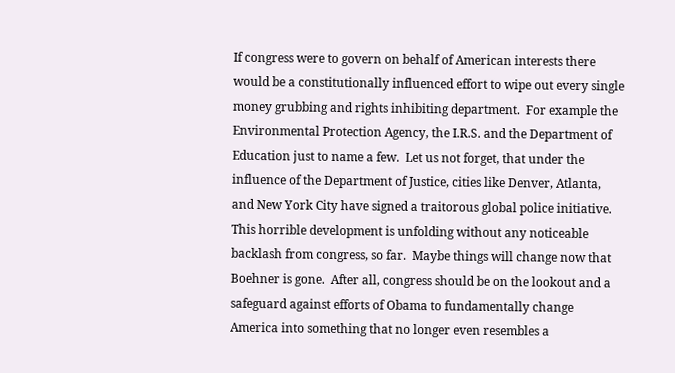If congress were to govern on behalf of American interests there would be a constitutionally influenced effort to wipe out every single money grubbing and rights inhibiting department.  For example the Environmental Protection Agency, the I.R.S. and the Department of Education just to name a few.  Let us not forget, that under the influence of the Department of Justice, cities like Denver, Atlanta, and New York City have signed a traitorous global police initiative.  This horrible development is unfolding without any noticeable backlash from congress, so far.  Maybe things will change now that Boehner is gone.  After all, congress should be on the lookout and a safeguard against efforts of Obama to fundamentally change America into something that no longer even resembles a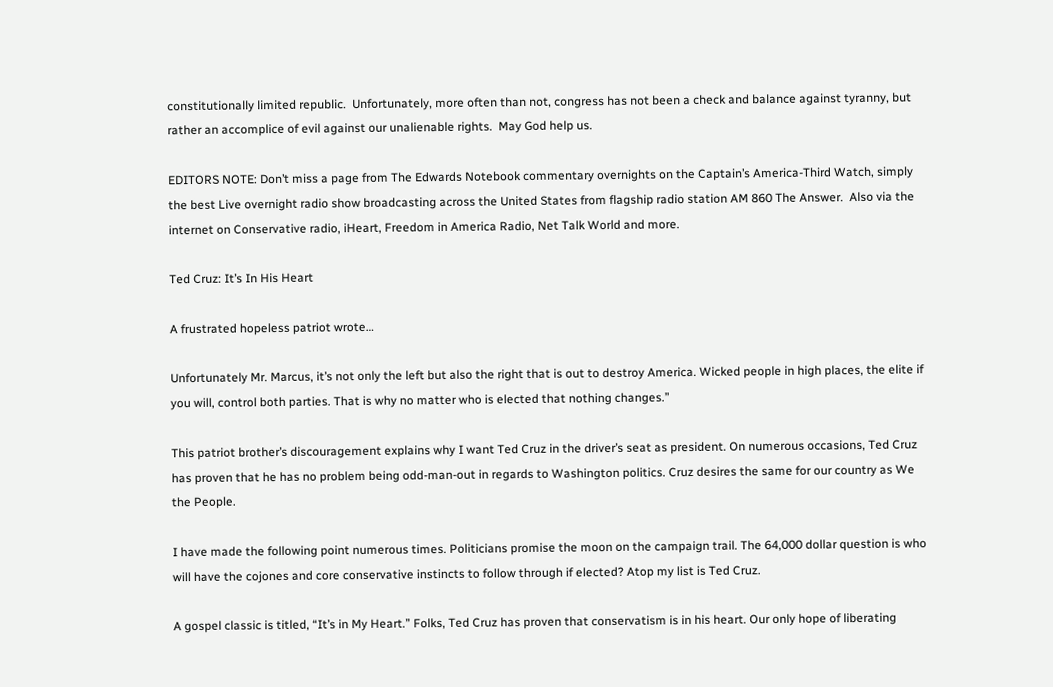constitutionally limited republic.  Unfortunately, more often than not, congress has not been a check and balance against tyranny, but rather an accomplice of evil against our unalienable rights.  May God help us.

EDITORS NOTE: Don’t miss a page from The Edwards Notebook commentary overnights on the Captain’s America-Third Watch, simply the best Live overnight radio show broadcasting across the United States from flagship radio station AM 860 The Answer.  Also via the internet on Conservative radio, iHeart, Freedom in America Radio, Net Talk World and more.

Ted Cruz: It’s In His Heart

A frustrated hopeless patriot wrote…

Unfortunately Mr. Marcus, it’s not only the left but also the right that is out to destroy America. Wicked people in high places, the elite if you will, control both parties. That is why no matter who is elected that nothing changes.”

This patriot brother’s discouragement explains why I want Ted Cruz in the driver’s seat as president. On numerous occasions, Ted Cruz has proven that he has no problem being odd-man-out in regards to Washington politics. Cruz desires the same for our country as We the People.

I have made the following point numerous times. Politicians promise the moon on the campaign trail. The 64,000 dollar question is who will have the cojones and core conservative instincts to follow through if elected? Atop my list is Ted Cruz.

A gospel classic is titled, “It’s in My Heart.” Folks, Ted Cruz has proven that conservatism is in his heart. Our only hope of liberating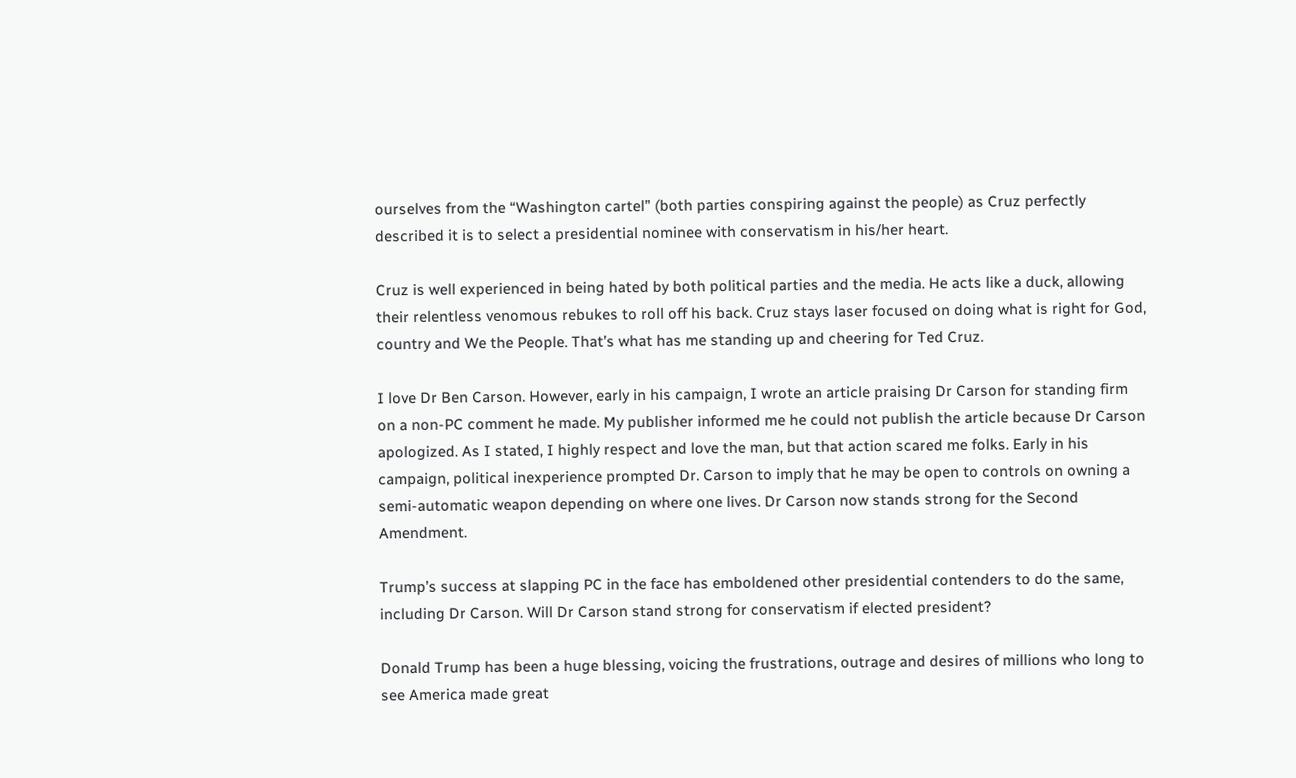ourselves from the “Washington cartel” (both parties conspiring against the people) as Cruz perfectly described it is to select a presidential nominee with conservatism in his/her heart.

Cruz is well experienced in being hated by both political parties and the media. He acts like a duck, allowing their relentless venomous rebukes to roll off his back. Cruz stays laser focused on doing what is right for God, country and We the People. That’s what has me standing up and cheering for Ted Cruz.

I love Dr Ben Carson. However, early in his campaign, I wrote an article praising Dr Carson for standing firm on a non-PC comment he made. My publisher informed me he could not publish the article because Dr Carson apologized. As I stated, I highly respect and love the man, but that action scared me folks. Early in his campaign, political inexperience prompted Dr. Carson to imply that he may be open to controls on owning a semi-automatic weapon depending on where one lives. Dr Carson now stands strong for the Second Amendment.

Trump’s success at slapping PC in the face has emboldened other presidential contenders to do the same, including Dr Carson. Will Dr Carson stand strong for conservatism if elected president?

Donald Trump has been a huge blessing, voicing the frustrations, outrage and desires of millions who long to see America made great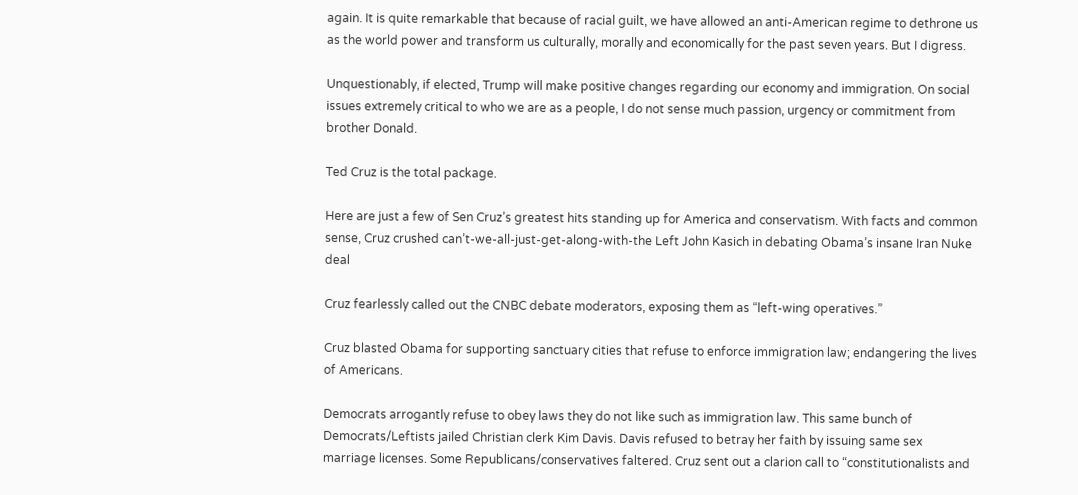again. It is quite remarkable that because of racial guilt, we have allowed an anti-American regime to dethrone us as the world power and transform us culturally, morally and economically for the past seven years. But I digress.

Unquestionably, if elected, Trump will make positive changes regarding our economy and immigration. On social issues extremely critical to who we are as a people, I do not sense much passion, urgency or commitment from brother Donald.

Ted Cruz is the total package.

Here are just a few of Sen Cruz’s greatest hits standing up for America and conservatism. With facts and common sense, Cruz crushed can’t-we-all-just-get-along-with-the Left John Kasich in debating Obama’s insane Iran Nuke deal

Cruz fearlessly called out the CNBC debate moderators, exposing them as “left-wing operatives.”

Cruz blasted Obama for supporting sanctuary cities that refuse to enforce immigration law; endangering the lives of Americans.

Democrats arrogantly refuse to obey laws they do not like such as immigration law. This same bunch of Democrats/Leftists jailed Christian clerk Kim Davis. Davis refused to betray her faith by issuing same sex marriage licenses. Some Republicans/conservatives faltered. Cruz sent out a clarion call to “constitutionalists and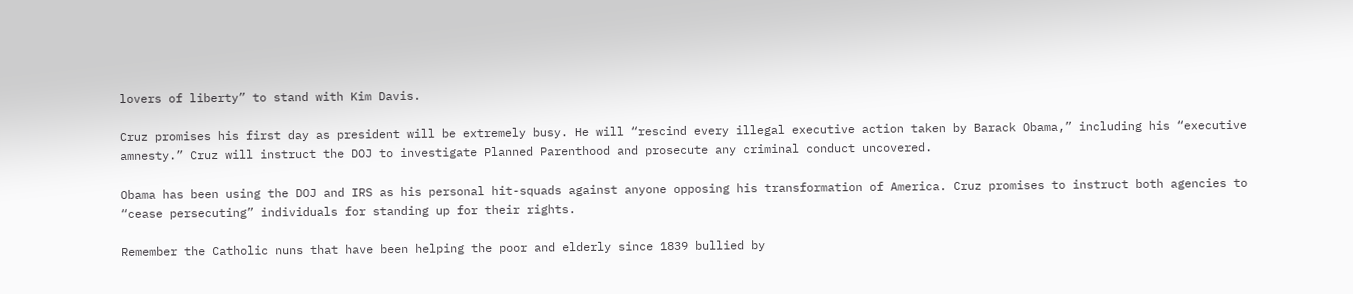lovers of liberty” to stand with Kim Davis.

Cruz promises his first day as president will be extremely busy. He will “rescind every illegal executive action taken by Barack Obama,” including his “executive amnesty.” Cruz will instruct the DOJ to investigate Planned Parenthood and prosecute any criminal conduct uncovered.

Obama has been using the DOJ and IRS as his personal hit-squads against anyone opposing his transformation of America. Cruz promises to instruct both agencies to “cease persecuting” individuals for standing up for their rights.

Remember the Catholic nuns that have been helping the poor and elderly since 1839 bullied by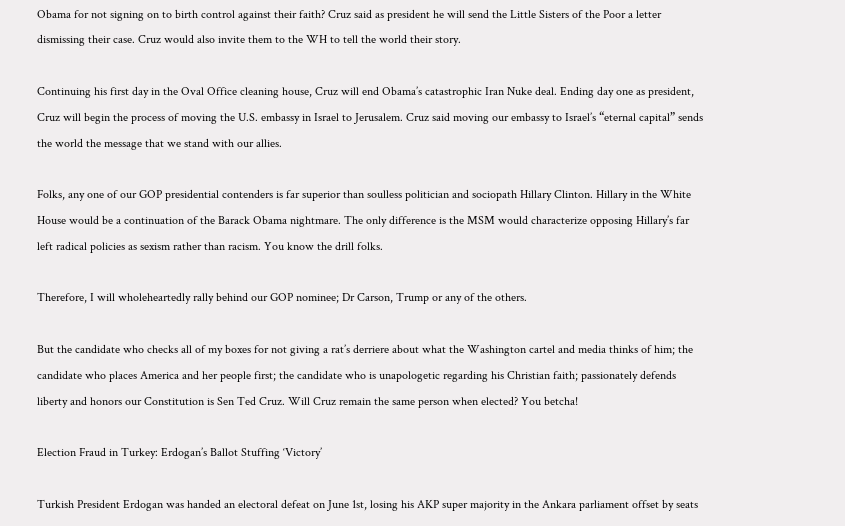Obama for not signing on to birth control against their faith? Cruz said as president he will send the Little Sisters of the Poor a letter dismissing their case. Cruz would also invite them to the WH to tell the world their story.

Continuing his first day in the Oval Office cleaning house, Cruz will end Obama’s catastrophic Iran Nuke deal. Ending day one as president, Cruz will begin the process of moving the U.S. embassy in Israel to Jerusalem. Cruz said moving our embassy to Israel’s “eternal capital” sends the world the message that we stand with our allies.

Folks, any one of our GOP presidential contenders is far superior than soulless politician and sociopath Hillary Clinton. Hillary in the White House would be a continuation of the Barack Obama nightmare. The only difference is the MSM would characterize opposing Hillary’s far left radical policies as sexism rather than racism. You know the drill folks.

Therefore, I will wholeheartedly rally behind our GOP nominee; Dr Carson, Trump or any of the others.

But the candidate who checks all of my boxes for not giving a rat’s derriere about what the Washington cartel and media thinks of him; the candidate who places America and her people first; the candidate who is unapologetic regarding his Christian faith; passionately defends liberty and honors our Constitution is Sen Ted Cruz. Will Cruz remain the same person when elected? You betcha!

Election Fraud in Turkey: Erdogan’s Ballot Stuffing ‘Victory’

Turkish President Erdogan was handed an electoral defeat on June 1st, losing his AKP super majority in the Ankara parliament offset by seats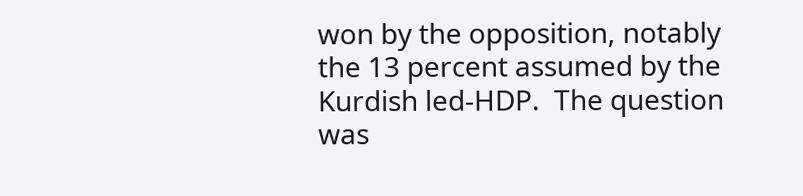won by the opposition, notably the 13 percent assumed by the Kurdish led-HDP.  The question was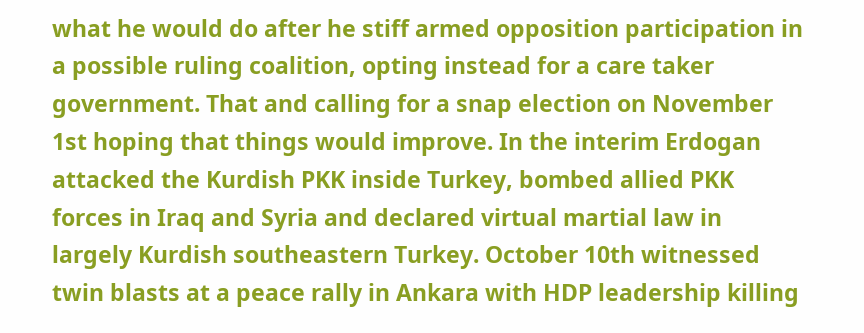what he would do after he stiff armed opposition participation in a possible ruling coalition, opting instead for a care taker government. That and calling for a snap election on November 1st hoping that things would improve. In the interim Erdogan attacked the Kurdish PKK inside Turkey, bombed allied PKK forces in Iraq and Syria and declared virtual martial law in largely Kurdish southeastern Turkey. October 10th witnessed twin blasts at a peace rally in Ankara with HDP leadership killing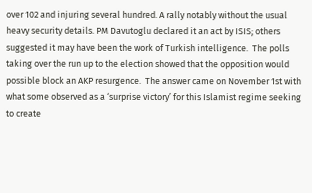over 102 and injuring several hundred. A rally notably without the usual heavy security details. PM Davutoglu declared it an act by ISIS; others suggested it may have been the work of Turkish intelligence.  The polls taking over the run up to the election showed that the opposition would possible block an AKP resurgence.  The answer came on November 1st with what some observed as a ‘surprise victory’ for this Islamist regime seeking to create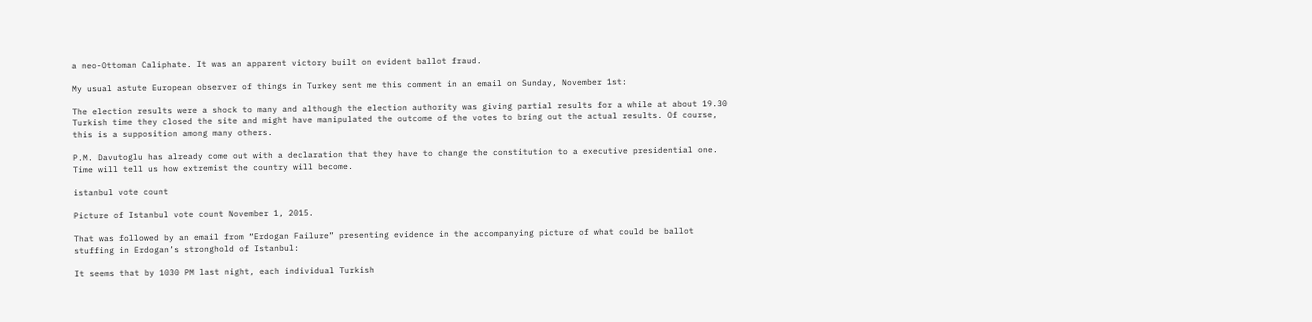a neo-Ottoman Caliphate. It was an apparent victory built on evident ballot fraud.

My usual astute European observer of things in Turkey sent me this comment in an email on Sunday, November 1st:

The election results were a shock to many and although the election authority was giving partial results for a while at about 19.30 Turkish time they closed the site and might have manipulated the outcome of the votes to bring out the actual results. Of course, this is a supposition among many others.

P.M. Davutoglu has already come out with a declaration that they have to change the constitution to a executive presidential one. Time will tell us how extremist the country will become.

istanbul vote count

Picture of Istanbul vote count November 1, 2015.

That was followed by an email from “Erdogan Failure” presenting evidence in the accompanying picture of what could be ballot stuffing in Erdogan’s stronghold of Istanbul:

It seems that by 1030 PM last night, each individual Turkish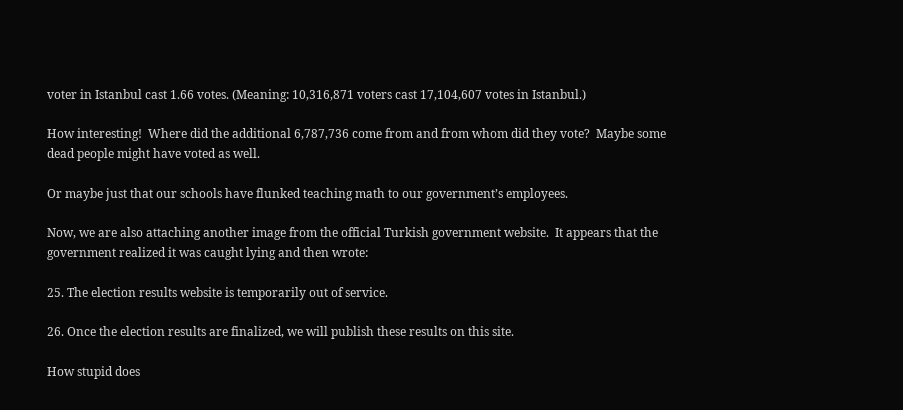voter in Istanbul cast 1.66 votes. (Meaning: 10,316,871 voters cast 17,104,607 votes in Istanbul.)

How interesting!  Where did the additional 6,787,736 come from and from whom did they vote?  Maybe some dead people might have voted as well.

Or maybe just that our schools have flunked teaching math to our government’s employees.

Now, we are also attaching another image from the official Turkish government website.  It appears that the government realized it was caught lying and then wrote:

25. The election results website is temporarily out of service.

26. Once the election results are finalized, we will publish these results on this site.

How stupid does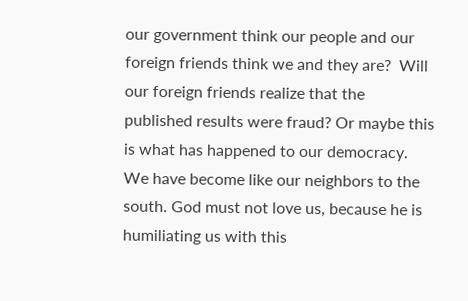our government think our people and our foreign friends think we and they are?  Will our foreign friends realize that the published results were fraud? Or maybe this is what has happened to our democracy.  We have become like our neighbors to the south. God must not love us, because he is humiliating us with this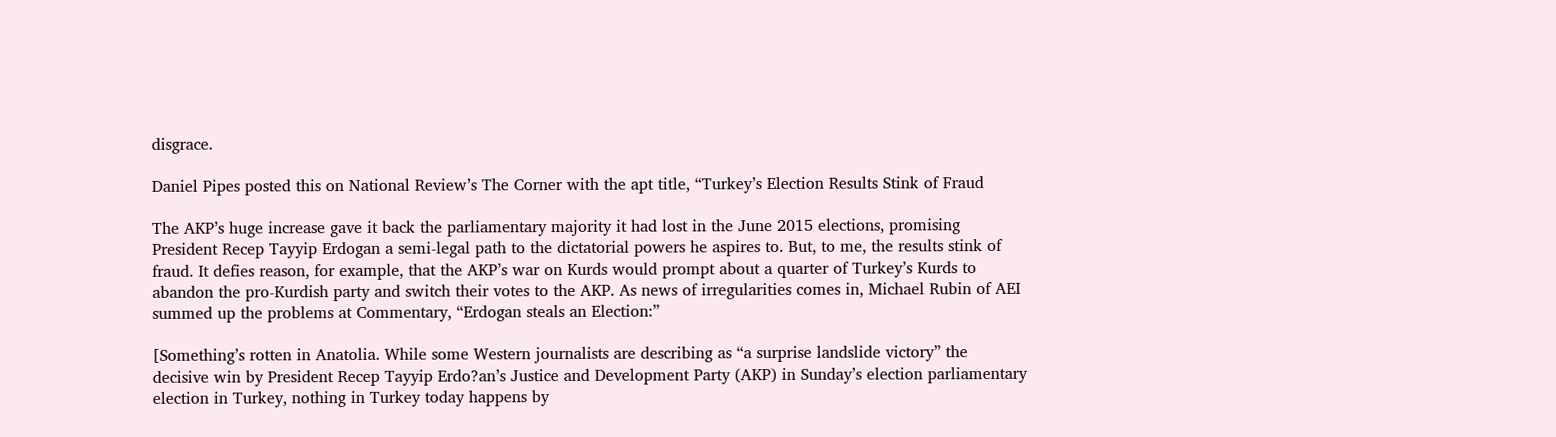disgrace.

Daniel Pipes posted this on National Review’s The Corner with the apt title, “Turkey’s Election Results Stink of Fraud

The AKP’s huge increase gave it back the parliamentary majority it had lost in the June 2015 elections, promising President Recep Tayyip Erdogan a semi-legal path to the dictatorial powers he aspires to. But, to me, the results stink of fraud. It defies reason, for example, that the AKP’s war on Kurds would prompt about a quarter of Turkey’s Kurds to abandon the pro-Kurdish party and switch their votes to the AKP. As news of irregularities comes in, Michael Rubin of AEI summed up the problems at Commentary, “Erdogan steals an Election:”

[Something’s rotten in Anatolia. While some Western journalists are describing as “a surprise landslide victory” the decisive win by President Recep Tayyip Erdo?an’s Justice and Development Party (AKP) in Sunday’s election parliamentary election in Turkey, nothing in Turkey today happens by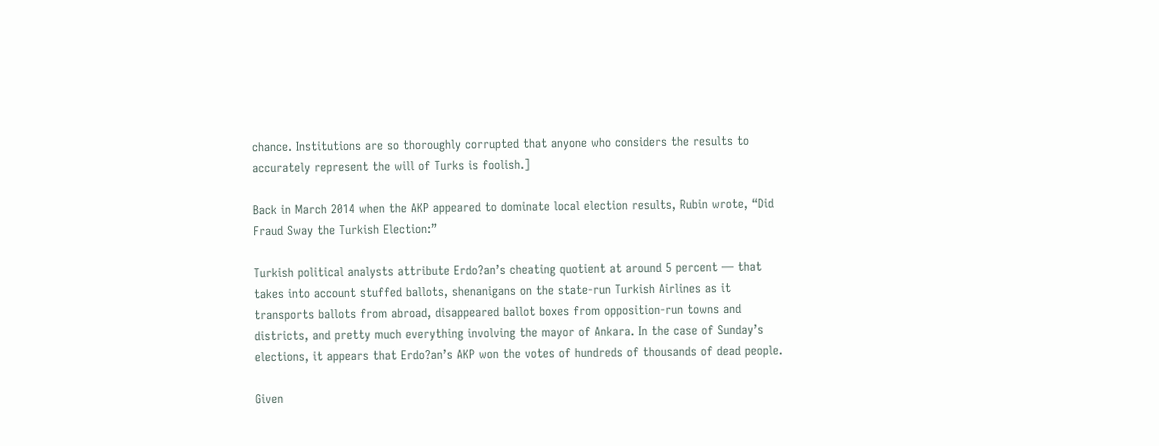chance. Institutions are so thoroughly corrupted that anyone who considers the results to accurately represent the will of Turks is foolish.]

Back in March 2014 when the AKP appeared to dominate local election results, Rubin wrote, “Did Fraud Sway the Turkish Election:”

Turkish political analysts attribute Erdo?an’s cheating quotient at around 5 percent — that takes into account stuffed ballots, shenanigans on the state-run Turkish Airlines as it transports ballots from abroad, disappeared ballot boxes from opposition-run towns and districts, and pretty much everything involving the mayor of Ankara. In the case of Sunday’s elections, it appears that Erdo?an’s AKP won the votes of hundreds of thousands of dead people.

Given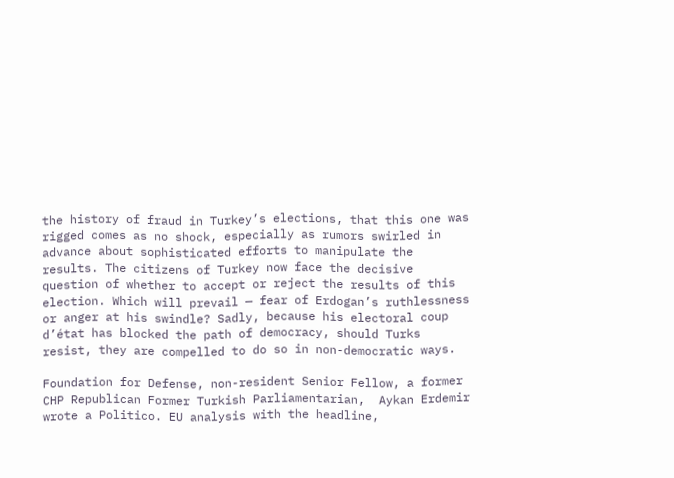the history of fraud in Turkey’s elections, that this one was rigged comes as no shock, especially as rumors swirled in advance about sophisticated efforts to manipulate the results. The citizens of Turkey now face the decisive question of whether to accept or reject the results of this election. Which will prevail — fear of Erdogan’s ruthlessness or anger at his swindle? Sadly, because his electoral coup d’état has blocked the path of democracy, should Turks resist, they are compelled to do so in non-democratic ways.

Foundation for Defense, non-resident Senior Fellow, a former CHP Republican Former Turkish Parliamentarian,  Aykan Erdemir wrote a Politico. EU analysis with the headline,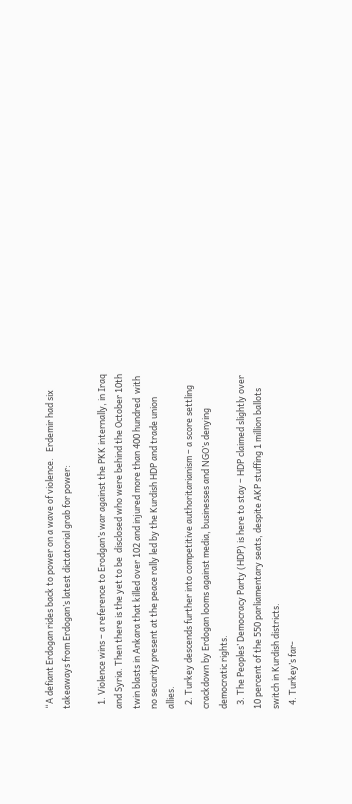“A defiant Erdogan rides back to power on a wave of violence.   Erdemir had six takeaways from Erdogan’s latest dictatorial grab for power:

  1. Violence wins – a reference to Erodgan’s war against the PKK internally, in Iraq and Syria. Then there is the yet to be  disclosed who were behind the October 10th twin blasts in Ankara that killed over 102 and injured more than 400 hundred  with no security present at the peace rally led by the Kurdish HDP and trade union allies.
  2. Turkey descends further into competitive authoritarianism – a score settling crackdown by Erdogan looms against media, businesses and NGO’s denying democratic rights.
  3. The Peoples’ Democracy Party (HDP) is here to stay – HDP claimed slightly over 10 percent of the 550 parliamentary seats, despite AKP stuffing 1 million ballots switch in Kurdish districts.
  4. Turkey’s far-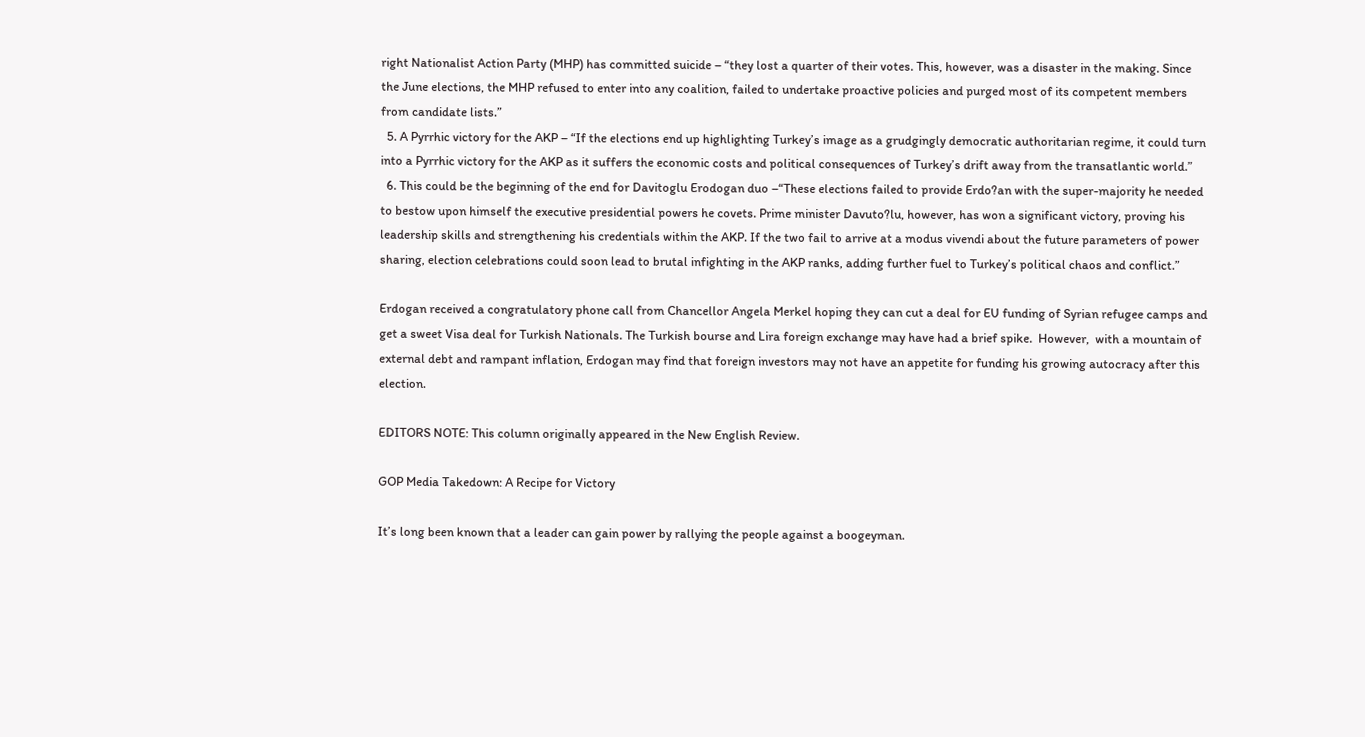right Nationalist Action Party (MHP) has committed suicide – “they lost a quarter of their votes. This, however, was a disaster in the making. Since the June elections, the MHP refused to enter into any coalition, failed to undertake proactive policies and purged most of its competent members from candidate lists.”
  5. A Pyrrhic victory for the AKP – “If the elections end up highlighting Turkey’s image as a grudgingly democratic authoritarian regime, it could turn into a Pyrrhic victory for the AKP as it suffers the economic costs and political consequences of Turkey’s drift away from the transatlantic world.”
  6. This could be the beginning of the end for Davitoglu Erodogan duo –“These elections failed to provide Erdo?an with the super-majority he needed to bestow upon himself the executive presidential powers he covets. Prime minister Davuto?lu, however, has won a significant victory, proving his leadership skills and strengthening his credentials within the AKP. If the two fail to arrive at a modus vivendi about the future parameters of power sharing, election celebrations could soon lead to brutal infighting in the AKP ranks, adding further fuel to Turkey’s political chaos and conflict.”

Erdogan received a congratulatory phone call from Chancellor Angela Merkel hoping they can cut a deal for EU funding of Syrian refugee camps and get a sweet Visa deal for Turkish Nationals. The Turkish bourse and Lira foreign exchange may have had a brief spike.  However,  with a mountain of external debt and rampant inflation, Erdogan may find that foreign investors may not have an appetite for funding his growing autocracy after this election.

EDITORS NOTE: This column originally appeared in the New English Review.

GOP Media Takedown: A Recipe for Victory

It’s long been known that a leader can gain power by rallying the people against a boogeyman.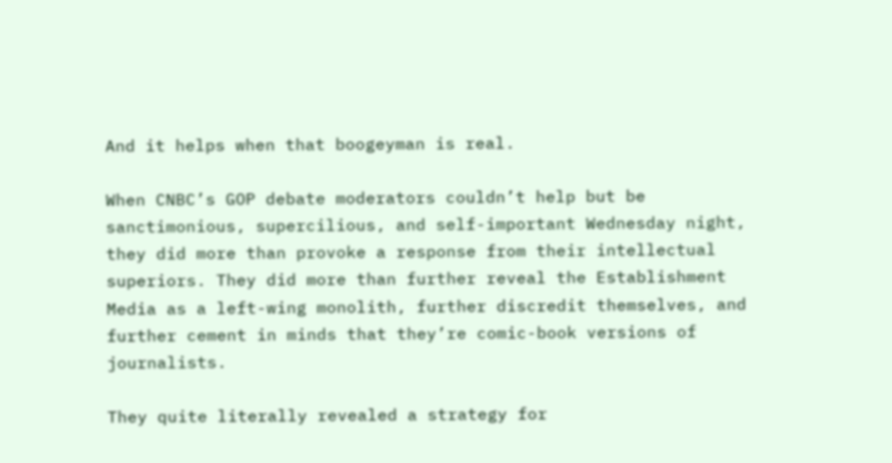And it helps when that boogeyman is real.

When CNBC’s GOP debate moderators couldn’t help but be sanctimonious, supercilious, and self-important Wednesday night, they did more than provoke a response from their intellectual superiors. They did more than further reveal the Establishment Media as a left-wing monolith, further discredit themselves, and further cement in minds that they’re comic-book versions of journalists.

They quite literally revealed a strategy for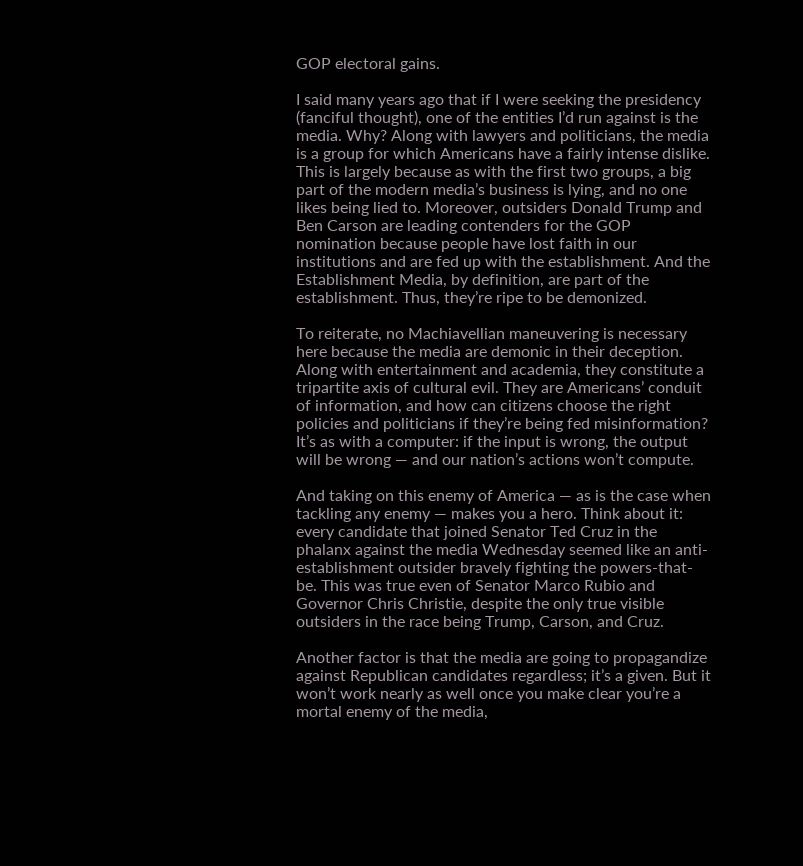GOP electoral gains.

I said many years ago that if I were seeking the presidency (fanciful thought), one of the entities I’d run against is the media. Why? Along with lawyers and politicians, the media is a group for which Americans have a fairly intense dislike. This is largely because as with the first two groups, a big part of the modern media’s business is lying, and no one likes being lied to. Moreover, outsiders Donald Trump and Ben Carson are leading contenders for the GOP nomination because people have lost faith in our institutions and are fed up with the establishment. And the Establishment Media, by definition, are part of the establishment. Thus, they’re ripe to be demonized.

To reiterate, no Machiavellian maneuvering is necessary here because the media are demonic in their deception. Along with entertainment and academia, they constitute a tripartite axis of cultural evil. They are Americans’ conduit of information, and how can citizens choose the right policies and politicians if they’re being fed misinformation? It’s as with a computer: if the input is wrong, the output will be wrong — and our nation’s actions won’t compute.

And taking on this enemy of America — as is the case when tackling any enemy — makes you a hero. Think about it: every candidate that joined Senator Ted Cruz in the phalanx against the media Wednesday seemed like an anti-establishment outsider bravely fighting the powers-that-be. This was true even of Senator Marco Rubio and Governor Chris Christie, despite the only true visible outsiders in the race being Trump, Carson, and Cruz.

Another factor is that the media are going to propagandize against Republican candidates regardless; it’s a given. But it won’t work nearly as well once you make clear you’re a mortal enemy of the media,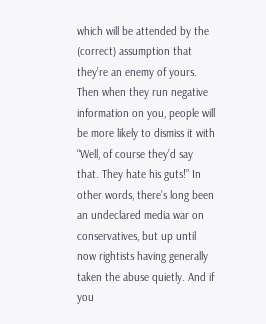which will be attended by the (correct) assumption that they’re an enemy of yours. Then when they run negative information on you, people will be more likely to dismiss it with “Well, of course they’d say that. They hate his guts!” In other words, there’s long been an undeclared media war on conservatives, but up until now rightists having generally taken the abuse quietly. And if you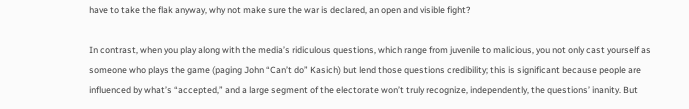have to take the flak anyway, why not make sure the war is declared, an open and visible fight?

In contrast, when you play along with the media’s ridiculous questions, which range from juvenile to malicious, you not only cast yourself as someone who plays the game (paging John “Can’t do” Kasich) but lend those questions credibility; this is significant because people are influenced by what’s “accepted,” and a large segment of the electorate won’t truly recognize, independently, the questions’ inanity. But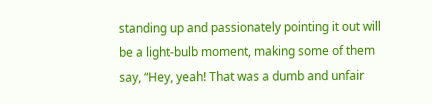standing up and passionately pointing it out will be a light-bulb moment, making some of them say, “Hey, yeah! That was a dumb and unfair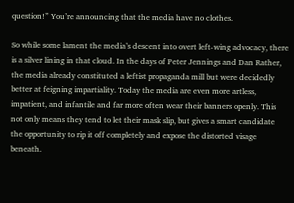question!” You’re announcing that the media have no clothes.

So while some lament the media’s descent into overt left-wing advocacy, there is a silver lining in that cloud. In the days of Peter Jennings and Dan Rather, the media already constituted a leftist propaganda mill but were decidedly better at feigning impartiality. Today the media are even more artless, impatient, and infantile and far more often wear their banners openly. This not only means they tend to let their mask slip, but gives a smart candidate the opportunity to rip it off completely and expose the distorted visage beneath.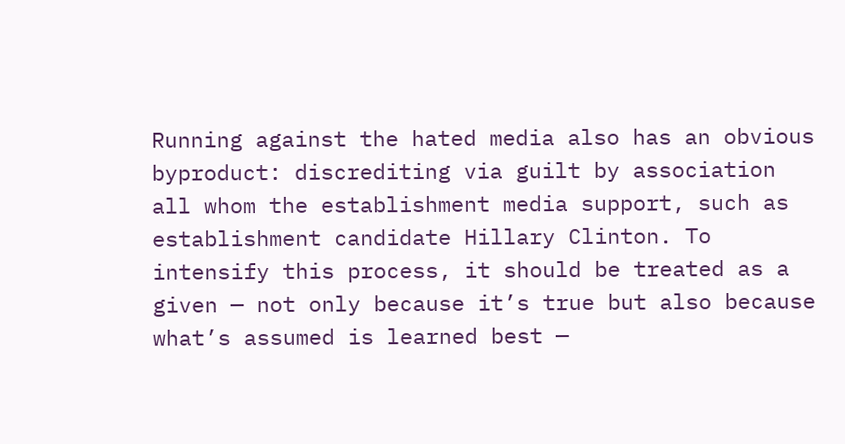Running against the hated media also has an obvious byproduct: discrediting via guilt by association all whom the establishment media support, such as establishment candidate Hillary Clinton. To intensify this process, it should be treated as a given — not only because it’s true but also because what’s assumed is learned best —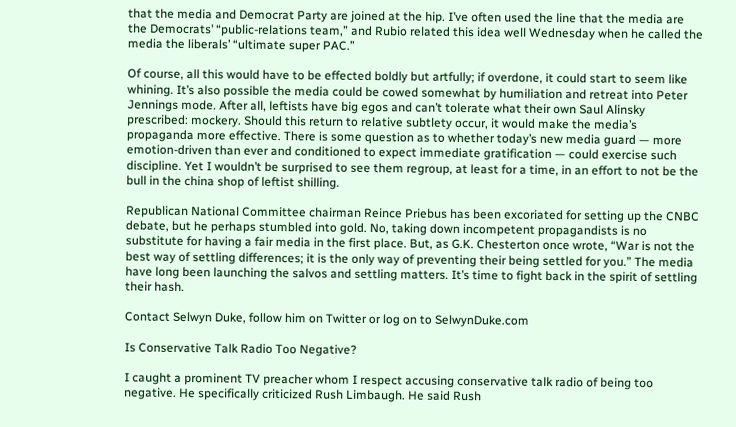that the media and Democrat Party are joined at the hip. I’ve often used the line that the media are the Democrats’ “public-relations team,” and Rubio related this idea well Wednesday when he called the media the liberals’ “ultimate super PAC.”

Of course, all this would have to be effected boldly but artfully; if overdone, it could start to seem like whining. It’s also possible the media could be cowed somewhat by humiliation and retreat into Peter Jennings mode. After all, leftists have big egos and can’t tolerate what their own Saul Alinsky prescribed: mockery. Should this return to relative subtlety occur, it would make the media’s propaganda more effective. There is some question as to whether today’s new media guard — more emotion-driven than ever and conditioned to expect immediate gratification — could exercise such discipline. Yet I wouldn’t be surprised to see them regroup, at least for a time, in an effort to not be the bull in the china shop of leftist shilling.

Republican National Committee chairman Reince Priebus has been excoriated for setting up the CNBC debate, but he perhaps stumbled into gold. No, taking down incompetent propagandists is no substitute for having a fair media in the first place. But, as G.K. Chesterton once wrote, “War is not the best way of settling differences; it is the only way of preventing their being settled for you.” The media have long been launching the salvos and settling matters. It’s time to fight back in the spirit of settling their hash.

Contact Selwyn Duke, follow him on Twitter or log on to SelwynDuke.com

Is Conservative Talk Radio Too Negative?

I caught a prominent TV preacher whom I respect accusing conservative talk radio of being too negative. He specifically criticized Rush Limbaugh. He said Rush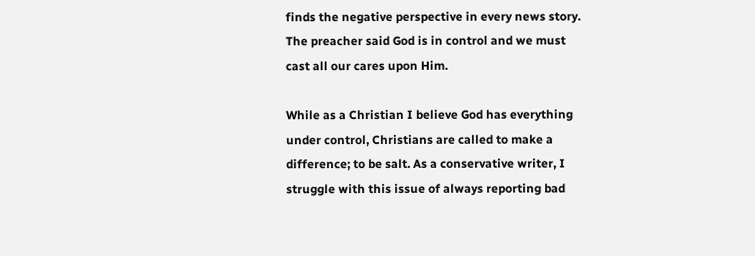finds the negative perspective in every news story. The preacher said God is in control and we must cast all our cares upon Him.

While as a Christian I believe God has everything under control, Christians are called to make a difference; to be salt. As a conservative writer, I struggle with this issue of always reporting bad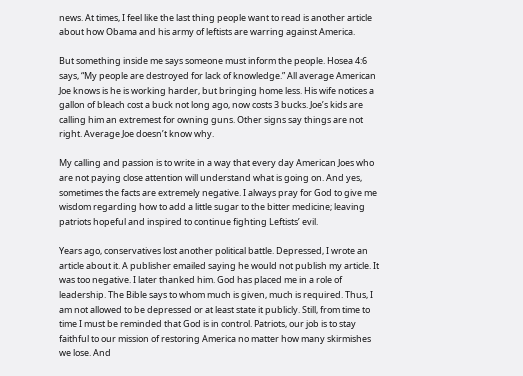news. At times, I feel like the last thing people want to read is another article about how Obama and his army of leftists are warring against America.

But something inside me says someone must inform the people. Hosea 4:6 says, “My people are destroyed for lack of knowledge.” All average American Joe knows is he is working harder, but bringing home less. His wife notices a gallon of bleach cost a buck not long ago, now costs 3 bucks. Joe’s kids are calling him an extremest for owning guns. Other signs say things are not right. Average Joe doesn’t know why.

My calling and passion is to write in a way that every day American Joes who are not paying close attention will understand what is going on. And yes, sometimes the facts are extremely negative. I always pray for God to give me wisdom regarding how to add a little sugar to the bitter medicine; leaving patriots hopeful and inspired to continue fighting Leftists’ evil.

Years ago, conservatives lost another political battle. Depressed, I wrote an article about it. A publisher emailed saying he would not publish my article. It was too negative. I later thanked him. God has placed me in a role of leadership. The Bible says to whom much is given, much is required. Thus, I am not allowed to be depressed or at least state it publicly. Still, from time to time I must be reminded that God is in control. Patriots, our job is to stay faithful to our mission of restoring America no matter how many skirmishes we lose. And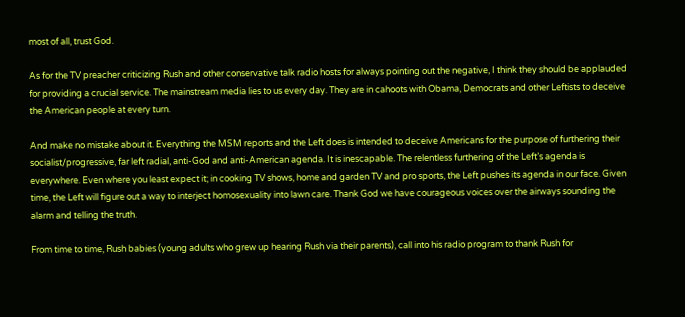most of all, trust God.

As for the TV preacher criticizing Rush and other conservative talk radio hosts for always pointing out the negative, I think they should be applauded for providing a crucial service. The mainstream media lies to us every day. They are in cahoots with Obama, Democrats and other Leftists to deceive the American people at every turn.

And make no mistake about it. Everything the MSM reports and the Left does is intended to deceive Americans for the purpose of furthering their socialist/progressive, far left radial, anti-God and anti-American agenda. It is inescapable. The relentless furthering of the Left’s agenda is everywhere. Even where you least expect it; in cooking TV shows, home and garden TV and pro sports, the Left pushes its agenda in our face. Given time, the Left will figure out a way to interject homosexuality into lawn care. Thank God we have courageous voices over the airways sounding the alarm and telling the truth.

From time to time, Rush babies (young adults who grew up hearing Rush via their parents), call into his radio program to thank Rush for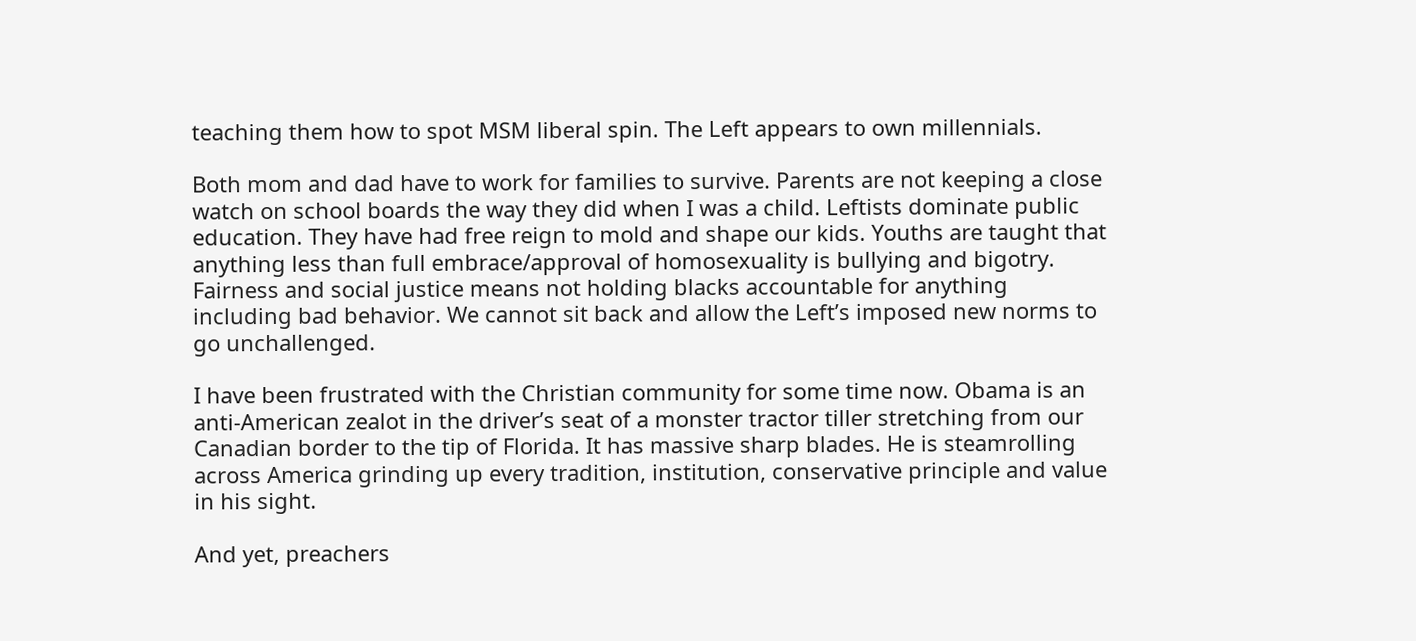teaching them how to spot MSM liberal spin. The Left appears to own millennials.

Both mom and dad have to work for families to survive. Parents are not keeping a close watch on school boards the way they did when I was a child. Leftists dominate public education. They have had free reign to mold and shape our kids. Youths are taught that anything less than full embrace/approval of homosexuality is bullying and bigotry. Fairness and social justice means not holding blacks accountable for anything including bad behavior. We cannot sit back and allow the Left’s imposed new norms to go unchallenged.

I have been frustrated with the Christian community for some time now. Obama is an anti-American zealot in the driver’s seat of a monster tractor tiller stretching from our Canadian border to the tip of Florida. It has massive sharp blades. He is steamrolling across America grinding up every tradition, institution, conservative principle and value in his sight.

And yet, preachers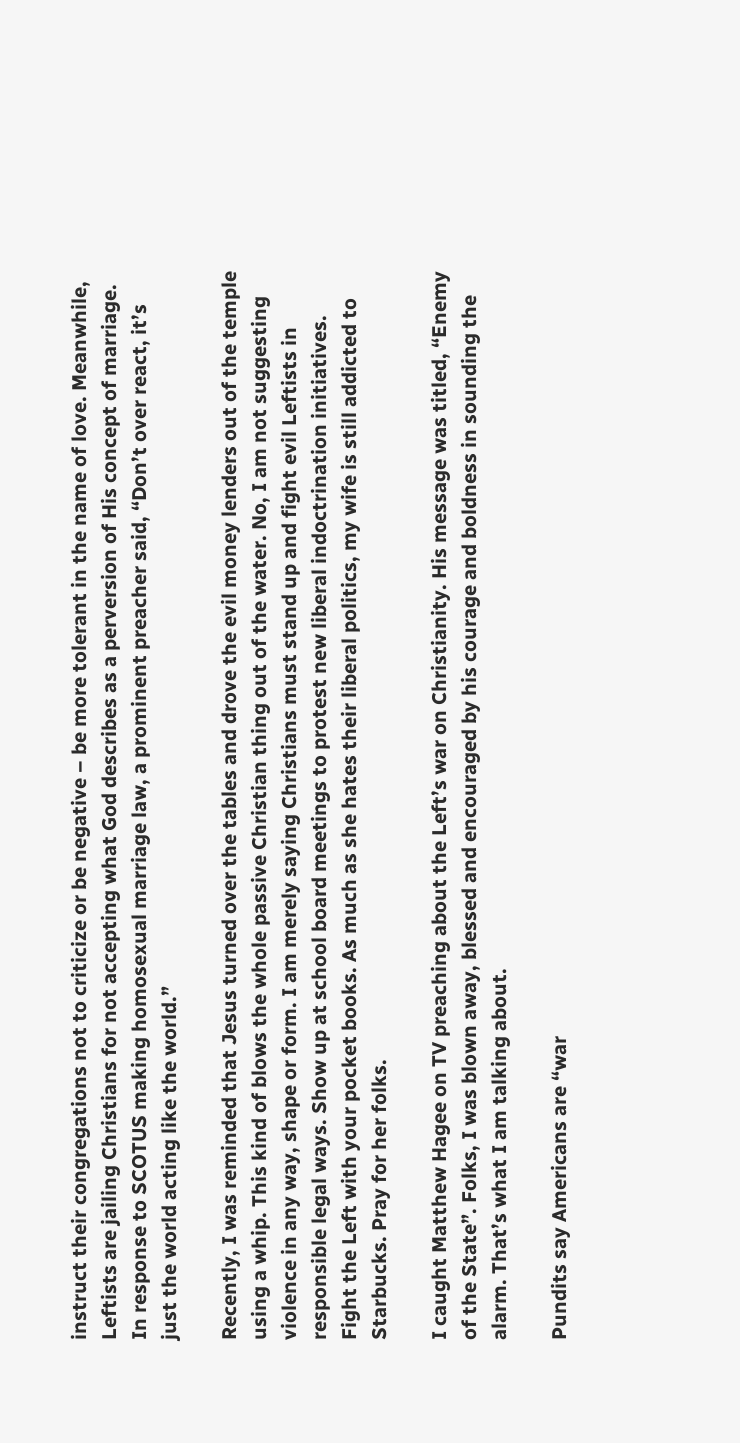instruct their congregations not to criticize or be negative – be more tolerant in the name of love. Meanwhile, Leftists are jailing Christians for not accepting what God describes as a perversion of His concept of marriage. In response to SCOTUS making homosexual marriage law, a prominent preacher said, “Don’t over react, it’s just the world acting like the world.”

Recently, I was reminded that Jesus turned over the tables and drove the evil money lenders out of the temple using a whip. This kind of blows the whole passive Christian thing out of the water. No, I am not suggesting violence in any way, shape or form. I am merely saying Christians must stand up and fight evil Leftists in responsible legal ways. Show up at school board meetings to protest new liberal indoctrination initiatives. Fight the Left with your pocket books. As much as she hates their liberal politics, my wife is still addicted to Starbucks. Pray for her folks.

I caught Matthew Hagee on TV preaching about the Left’s war on Christianity. His message was titled, “Enemy of the State”. Folks, I was blown away, blessed and encouraged by his courage and boldness in sounding the alarm. That’s what I am talking about.

Pundits say Americans are “war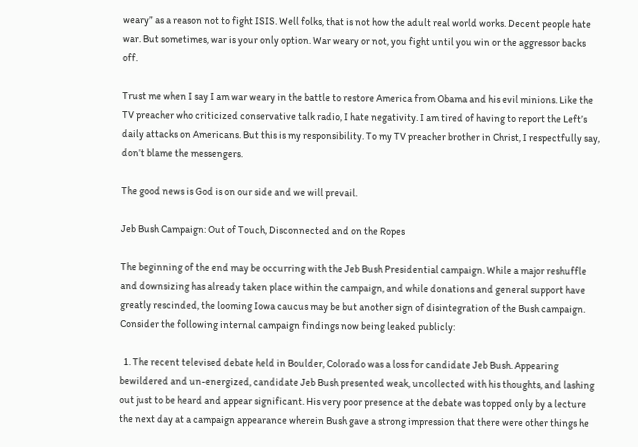weary” as a reason not to fight ISIS. Well folks, that is not how the adult real world works. Decent people hate war. But sometimes, war is your only option. War weary or not, you fight until you win or the aggressor backs off.

Trust me when I say I am war weary in the battle to restore America from Obama and his evil minions. Like the TV preacher who criticized conservative talk radio, I hate negativity. I am tired of having to report the Left’s daily attacks on Americans. But this is my responsibility. To my TV preacher brother in Christ, I respectfully say, don’t blame the messengers.

The good news is God is on our side and we will prevail.

Jeb Bush Campaign: Out of Touch, Disconnected and on the Ropes

The beginning of the end may be occurring with the Jeb Bush Presidential campaign. While a major reshuffle and downsizing has already taken place within the campaign, and while donations and general support have greatly rescinded, the looming Iowa caucus may be but another sign of disintegration of the Bush campaign. Consider the following internal campaign findings now being leaked publicly:

  1. The recent televised debate held in Boulder, Colorado was a loss for candidate Jeb Bush. Appearing bewildered and un-energized, candidate Jeb Bush presented weak, uncollected with his thoughts, and lashing out just to be heard and appear significant. His very poor presence at the debate was topped only by a lecture the next day at a campaign appearance wherein Bush gave a strong impression that there were other things he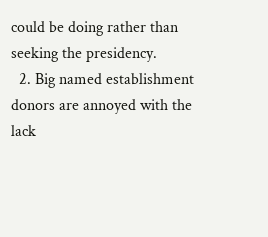could be doing rather than seeking the presidency.
  2. Big named establishment donors are annoyed with the lack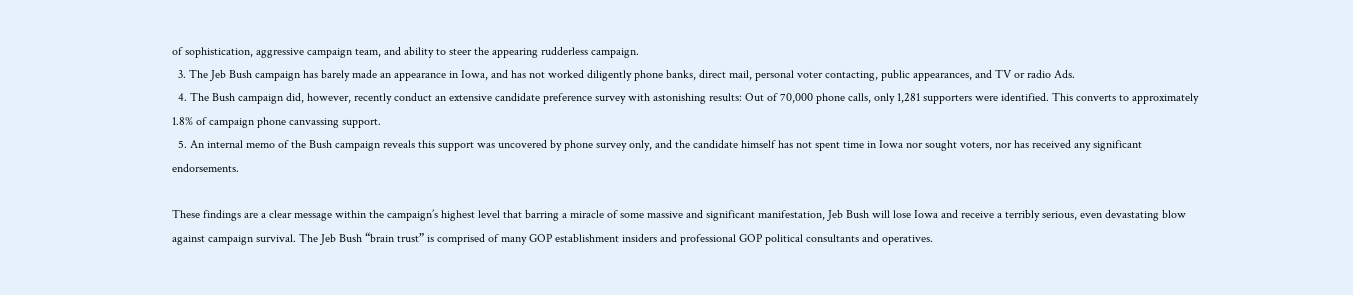of sophistication, aggressive campaign team, and ability to steer the appearing rudderless campaign.
  3. The Jeb Bush campaign has barely made an appearance in Iowa, and has not worked diligently phone banks, direct mail, personal voter contacting, public appearances, and TV or radio Ads.
  4. The Bush campaign did, however, recently conduct an extensive candidate preference survey with astonishing results: Out of 70,000 phone calls, only 1,281 supporters were identified. This converts to approximately 1.8% of campaign phone canvassing support.
  5. An internal memo of the Bush campaign reveals this support was uncovered by phone survey only, and the candidate himself has not spent time in Iowa nor sought voters, nor has received any significant endorsements.

These findings are a clear message within the campaign’s highest level that barring a miracle of some massive and significant manifestation, Jeb Bush will lose Iowa and receive a terribly serious, even devastating blow against campaign survival. The Jeb Bush “brain trust” is comprised of many GOP establishment insiders and professional GOP political consultants and operatives.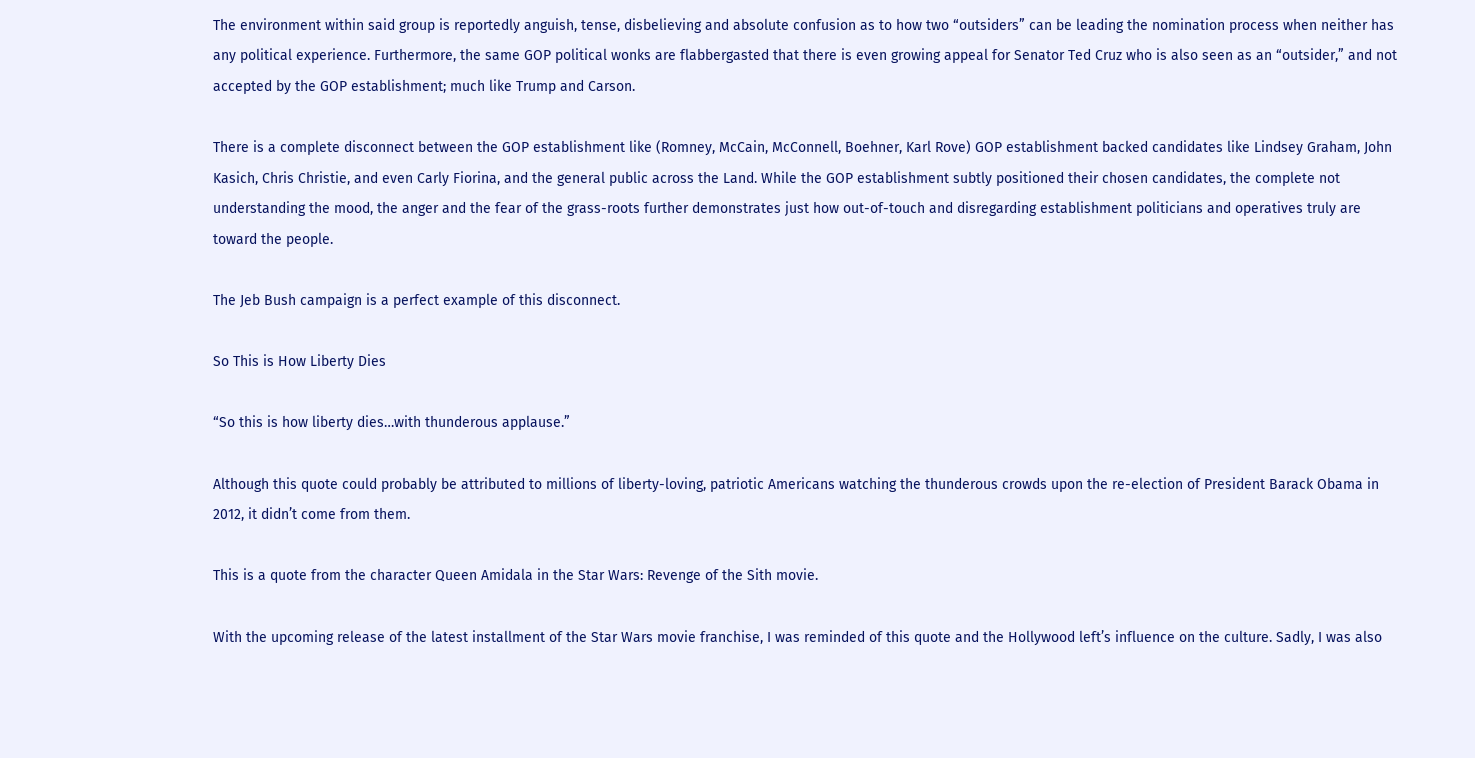The environment within said group is reportedly anguish, tense, disbelieving and absolute confusion as to how two “outsiders” can be leading the nomination process when neither has any political experience. Furthermore, the same GOP political wonks are flabbergasted that there is even growing appeal for Senator Ted Cruz who is also seen as an “outsider,” and not accepted by the GOP establishment; much like Trump and Carson.

There is a complete disconnect between the GOP establishment like (Romney, McCain, McConnell, Boehner, Karl Rove) GOP establishment backed candidates like Lindsey Graham, John Kasich, Chris Christie, and even Carly Fiorina, and the general public across the Land. While the GOP establishment subtly positioned their chosen candidates, the complete not understanding the mood, the anger and the fear of the grass-roots further demonstrates just how out-of-touch and disregarding establishment politicians and operatives truly are toward the people.

The Jeb Bush campaign is a perfect example of this disconnect.

So This is How Liberty Dies

“So this is how liberty dies…with thunderous applause.”

Although this quote could probably be attributed to millions of liberty-loving, patriotic Americans watching the thunderous crowds upon the re-election of President Barack Obama in 2012, it didn’t come from them.

This is a quote from the character Queen Amidala in the Star Wars: Revenge of the Sith movie.

With the upcoming release of the latest installment of the Star Wars movie franchise, I was reminded of this quote and the Hollywood left’s influence on the culture. Sadly, I was also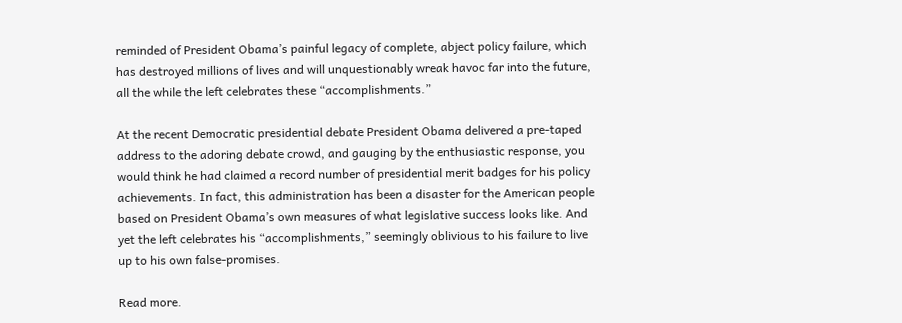reminded of President Obama’s painful legacy of complete, abject policy failure, which has destroyed millions of lives and will unquestionably wreak havoc far into the future, all the while the left celebrates these “accomplishments.”

At the recent Democratic presidential debate President Obama delivered a pre-taped address to the adoring debate crowd, and gauging by the enthusiastic response, you would think he had claimed a record number of presidential merit badges for his policy achievements. In fact, this administration has been a disaster for the American people based on President Obama’s own measures of what legislative success looks like. And yet the left celebrates his “accomplishments,” seemingly oblivious to his failure to live up to his own false-promises.

Read more.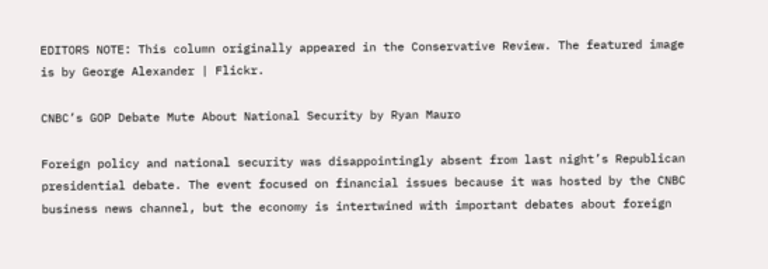EDITORS NOTE: This column originally appeared in the Conservative Review. The featured image is by George Alexander | Flickr.

CNBC’s GOP Debate Mute About National Security by Ryan Mauro

Foreign policy and national security was disappointingly absent from last night’s Republican presidential debate. The event focused on financial issues because it was hosted by the CNBC business news channel, but the economy is intertwined with important debates about foreign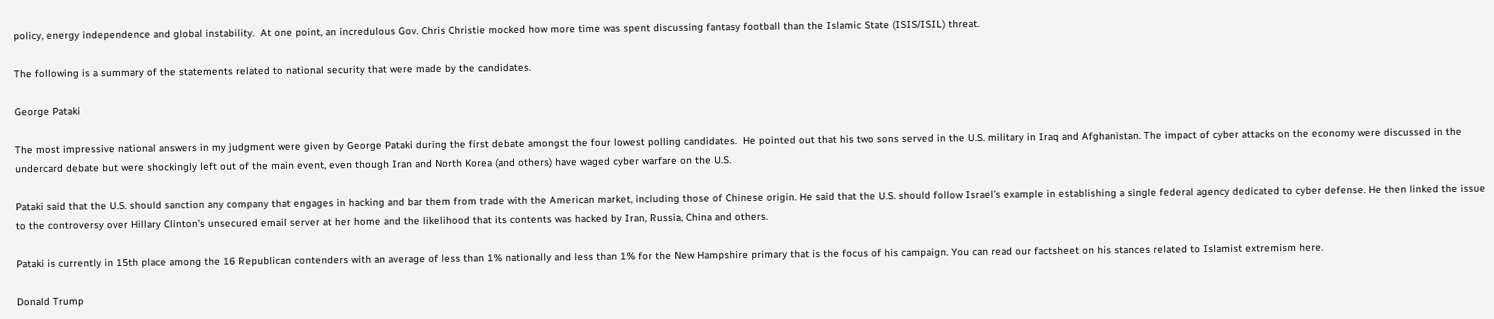policy, energy independence and global instability.  At one point, an incredulous Gov. Chris Christie mocked how more time was spent discussing fantasy football than the Islamic State (ISIS/ISIL) threat.

The following is a summary of the statements related to national security that were made by the candidates.

George Pataki

The most impressive national answers in my judgment were given by George Pataki during the first debate amongst the four lowest polling candidates.  He pointed out that his two sons served in the U.S. military in Iraq and Afghanistan. The impact of cyber attacks on the economy were discussed in the undercard debate but were shockingly left out of the main event, even though Iran and North Korea (and others) have waged cyber warfare on the U.S.

Pataki said that the U.S. should sanction any company that engages in hacking and bar them from trade with the American market, including those of Chinese origin. He said that the U.S. should follow Israel’s example in establishing a single federal agency dedicated to cyber defense. He then linked the issue to the controversy over Hillary Clinton’s unsecured email server at her home and the likelihood that its contents was hacked by Iran, Russia, China and others.

Pataki is currently in 15th place among the 16 Republican contenders with an average of less than 1% nationally and less than 1% for the New Hampshire primary that is the focus of his campaign. You can read our factsheet on his stances related to Islamist extremism here.

Donald Trump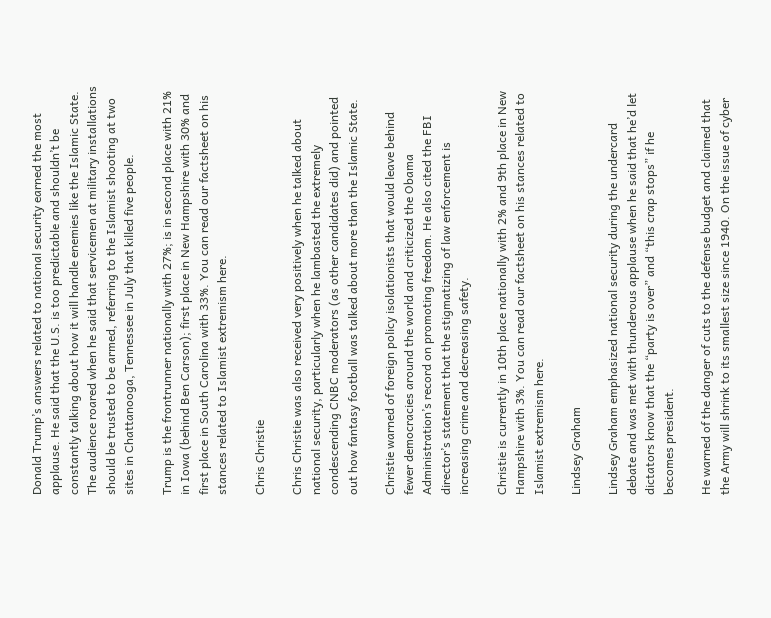Donald Trump’s answers related to national security earned the most applause. He said that the U.S. is too predictable and shouldn’t be constantly talking about how it will handle enemies like the Islamic State. The audience roared when he said that servicemen at military installations should be trusted to be armed, referring to the Islamist shooting at two sites in Chattanooga, Tennessee in July that killed five people.

Trump is the frontrunner nationally with 27%; is in second place with 21% in Iowa (behind Ben Carson); first place in New Hampshire with 30% and first place in South Carolina with 33%. You can read our factsheet on his stances related to Islamist extremism here.

Chris Christie

Chris Christie was also received very positively when he talked about national security, particularly when he lambasted the extremely condescending CNBC moderators (as other candidates did) and pointed out how fantasy football was talked about more than the Islamic State.

Christie warned of foreign policy isolationists that would leave behind fewer democracies around the world and criticized the Obama Administration’s record on promoting freedom. He also cited the FBI director’s statement that the stigmatizing of law enforcement is increasing crime and decreasing safety.

Christie is currently in 10th place nationally with 2% and 9th place in New Hampshire with 3%. You can read our factsheet on his stances related to Islamist extremism here.

Lindsey Graham

Lindsey Graham emphasized national security during the undercard debate and was met with thunderous applause when he said that he’d let dictators know that the “party is over” and “this crap stops” if he becomes president.

He warned of the danger of cuts to the defense budget and claimed that the Army will shrink to its smallest size since 1940. On the issue of cyber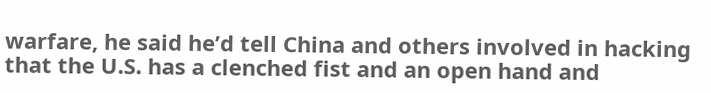warfare, he said he’d tell China and others involved in hacking that the U.S. has a clenched fist and an open hand and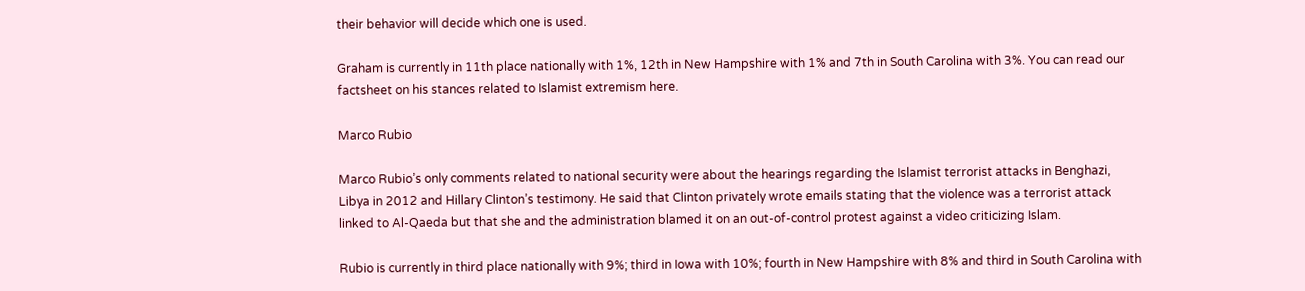their behavior will decide which one is used.

Graham is currently in 11th place nationally with 1%, 12th in New Hampshire with 1% and 7th in South Carolina with 3%. You can read our factsheet on his stances related to Islamist extremism here.

Marco Rubio

Marco Rubio’s only comments related to national security were about the hearings regarding the Islamist terrorist attacks in Benghazi, Libya in 2012 and Hillary Clinton’s testimony. He said that Clinton privately wrote emails stating that the violence was a terrorist attack linked to Al-Qaeda but that she and the administration blamed it on an out-of-control protest against a video criticizing Islam.

Rubio is currently in third place nationally with 9%; third in Iowa with 10%; fourth in New Hampshire with 8% and third in South Carolina with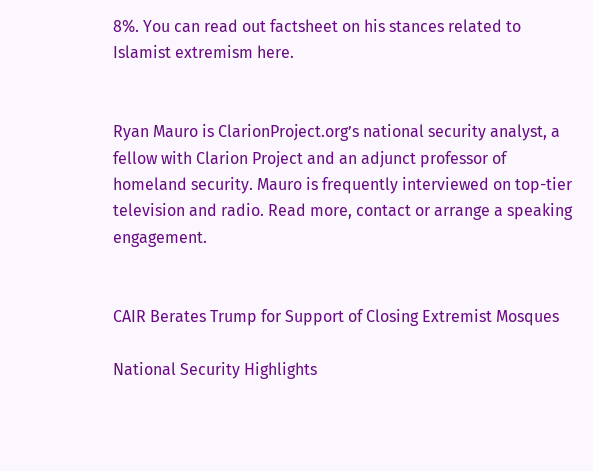8%. You can read out factsheet on his stances related to Islamist extremism here.


Ryan Mauro is ClarionProject.org’s national security analyst, a fellow with Clarion Project and an adjunct professor of homeland security. Mauro is frequently interviewed on top-tier television and radio. Read more, contact or arrange a speaking engagement.


CAIR Berates Trump for Support of Closing Extremist Mosques

National Security Highlights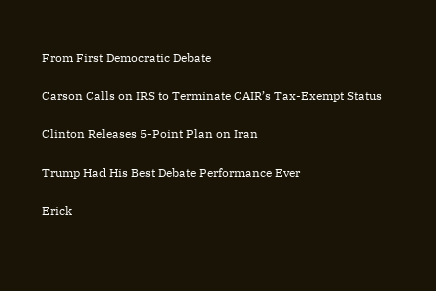From First Democratic Debate

Carson Calls on IRS to Terminate CAIR’s Tax-Exempt Status

Clinton Releases 5-Point Plan on Iran

Trump Had His Best Debate Performance Ever

Erick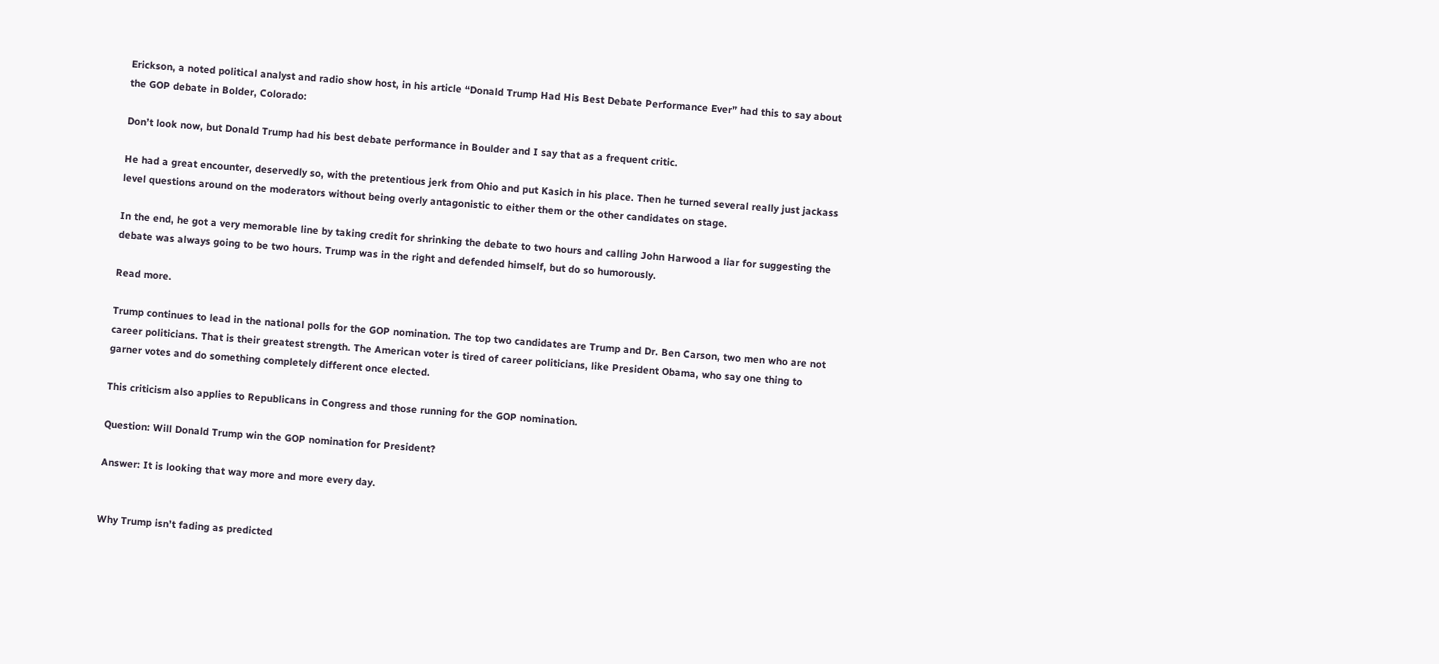Erickson, a noted political analyst and radio show host, in his article “Donald Trump Had His Best Debate Performance Ever” had this to say about the GOP debate in Bolder, Colorado:

Don’t look now, but Donald Trump had his best debate performance in Boulder and I say that as a frequent critic.

He had a great encounter, deservedly so, with the pretentious jerk from Ohio and put Kasich in his place. Then he turned several really just jackass level questions around on the moderators without being overly antagonistic to either them or the other candidates on stage.

In the end, he got a very memorable line by taking credit for shrinking the debate to two hours and calling John Harwood a liar for suggesting the debate was always going to be two hours. Trump was in the right and defended himself, but do so humorously.

Read more.

Trump continues to lead in the national polls for the GOP nomination. The top two candidates are Trump and Dr. Ben Carson, two men who are not career politicians. That is their greatest strength. The American voter is tired of career politicians, like President Obama, who say one thing to garner votes and do something completely different once elected.

This criticism also applies to Republicans in Congress and those running for the GOP nomination.

Question: Will Donald Trump win the GOP nomination for President?

Answer: It is looking that way more and more every day.


Why Trump isn’t fading as predicted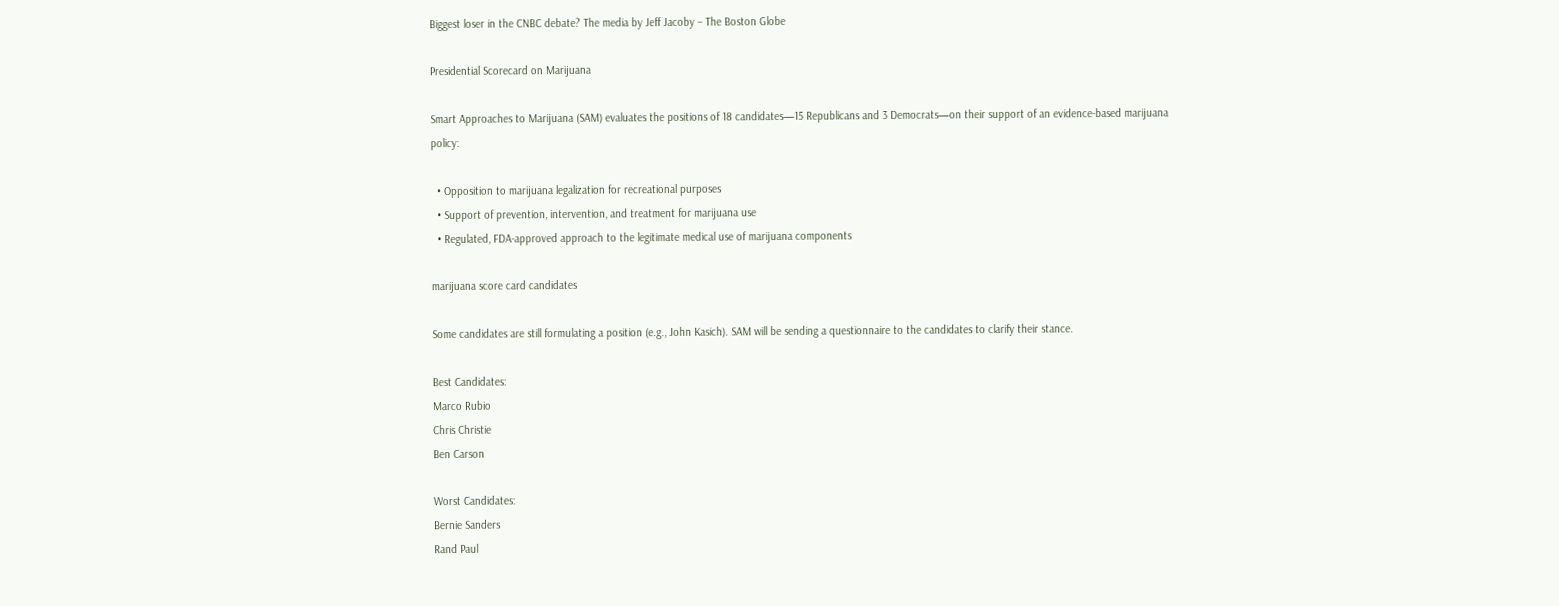Biggest loser in the CNBC debate? The media by Jeff Jacoby – The Boston Globe

Presidential Scorecard on Marijuana

Smart Approaches to Marijuana (SAM) evaluates the positions of 18 candidates—15 Republicans and 3 Democrats—on their support of an evidence-based marijuana policy:

  • Opposition to marijuana legalization for recreational purposes
  • Support of prevention, intervention, and treatment for marijuana use
  • Regulated, FDA-approved approach to the legitimate medical use of marijuana components

marijuana score card candidates

Some candidates are still formulating a position (e.g., John Kasich). SAM will be sending a questionnaire to the candidates to clarify their stance.

Best Candidates:
Marco Rubio
Chris Christie
Ben Carson

Worst Candidates:
Bernie Sanders
Rand Paul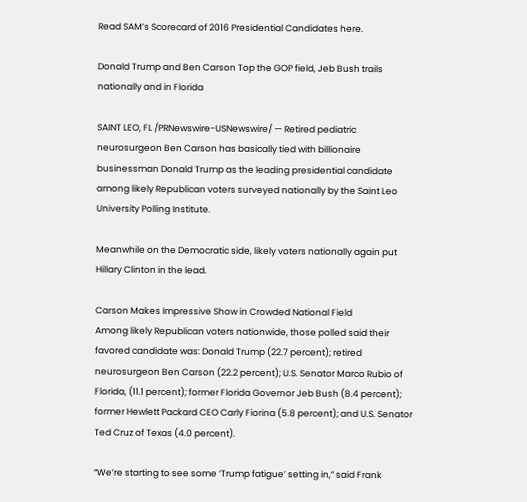Read SAM’s Scorecard of 2016 Presidential Candidates here.

Donald Trump and Ben Carson Top the GOP field, Jeb Bush trails nationally and in Florida

SAINT LEO, FL /PRNewswire-USNewswire/ — Retired pediatric neurosurgeon Ben Carson has basically tied with billionaire businessman Donald Trump as the leading presidential candidate among likely Republican voters surveyed nationally by the Saint Leo University Polling Institute.

Meanwhile on the Democratic side, likely voters nationally again put Hillary Clinton in the lead.

Carson Makes Impressive Show in Crowded National Field
Among likely Republican voters nationwide, those polled said their favored candidate was: Donald Trump (22.7 percent); retired neurosurgeon Ben Carson (22.2 percent); U.S. Senator Marco Rubio of Florida, (11.1 percent); former Florida Governor Jeb Bush (8.4 percent); former Hewlett Packard CEO Carly Fiorina (5.8 percent); and U.S. Senator Ted Cruz of Texas (4.0 percent).

“We’re starting to see some ‘Trump fatigue’ setting in,” said Frank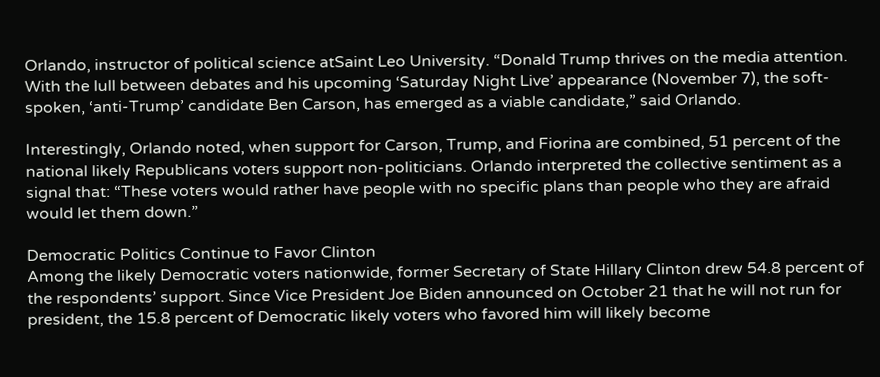Orlando, instructor of political science atSaint Leo University. “Donald Trump thrives on the media attention. With the lull between debates and his upcoming ‘Saturday Night Live’ appearance (November 7), the soft-spoken, ‘anti-Trump’ candidate Ben Carson, has emerged as a viable candidate,” said Orlando.

Interestingly, Orlando noted, when support for Carson, Trump, and Fiorina are combined, 51 percent of the national likely Republicans voters support non-politicians. Orlando interpreted the collective sentiment as a signal that: “These voters would rather have people with no specific plans than people who they are afraid would let them down.”

Democratic Politics Continue to Favor Clinton
Among the likely Democratic voters nationwide, former Secretary of State Hillary Clinton drew 54.8 percent of the respondents’ support. Since Vice President Joe Biden announced on October 21 that he will not run for president, the 15.8 percent of Democratic likely voters who favored him will likely become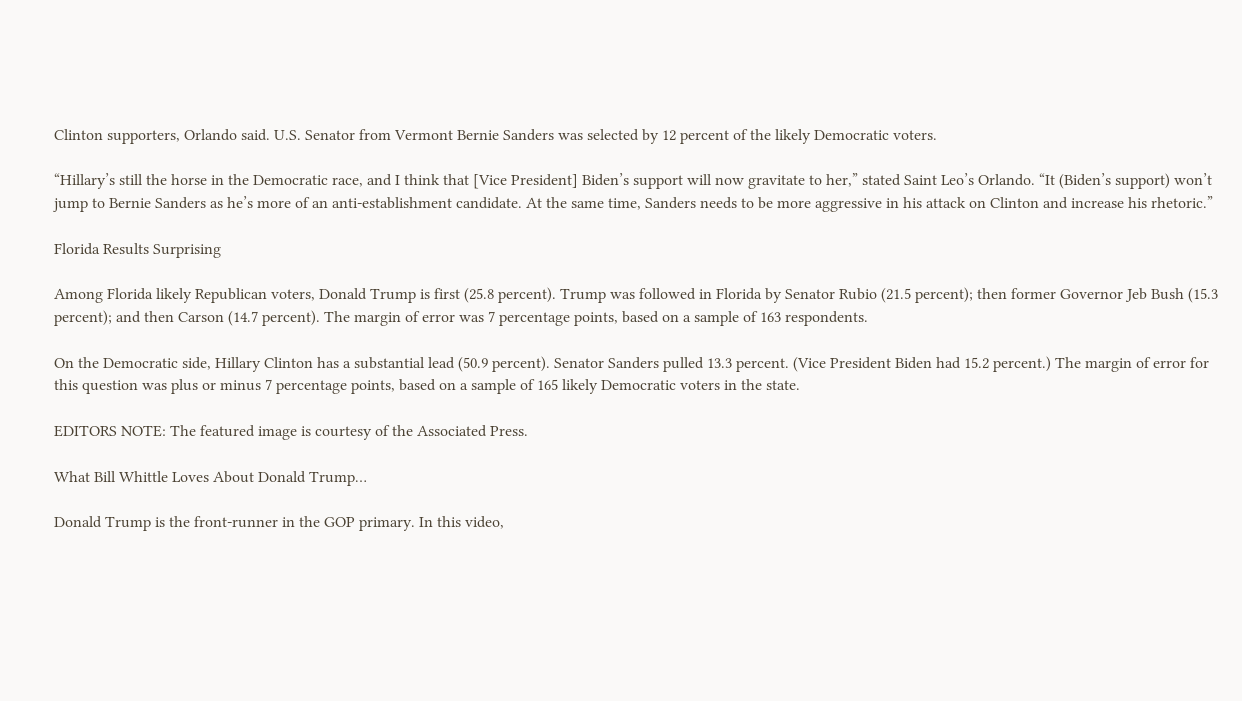Clinton supporters, Orlando said. U.S. Senator from Vermont Bernie Sanders was selected by 12 percent of the likely Democratic voters.

“Hillary’s still the horse in the Democratic race, and I think that [Vice President] Biden’s support will now gravitate to her,” stated Saint Leo’s Orlando. “It (Biden’s support) won’t jump to Bernie Sanders as he’s more of an anti-establishment candidate. At the same time, Sanders needs to be more aggressive in his attack on Clinton and increase his rhetoric.”

Florida Results Surprising

Among Florida likely Republican voters, Donald Trump is first (25.8 percent). Trump was followed in Florida by Senator Rubio (21.5 percent); then former Governor Jeb Bush (15.3 percent); and then Carson (14.7 percent). The margin of error was 7 percentage points, based on a sample of 163 respondents.

On the Democratic side, Hillary Clinton has a substantial lead (50.9 percent). Senator Sanders pulled 13.3 percent. (Vice President Biden had 15.2 percent.) The margin of error for this question was plus or minus 7 percentage points, based on a sample of 165 likely Democratic voters in the state.

EDITORS NOTE: The featured image is courtesy of the Associated Press.

What Bill Whittle Loves About Donald Trump…

Donald Trump is the front-runner in the GOP primary. In this video,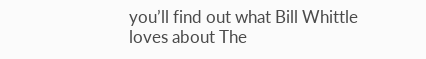you’ll find out what Bill Whittle loves about The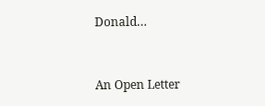Donald…


An Open Letter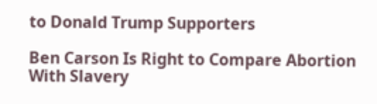to Donald Trump Supporters

Ben Carson Is Right to Compare Abortion With Slavery